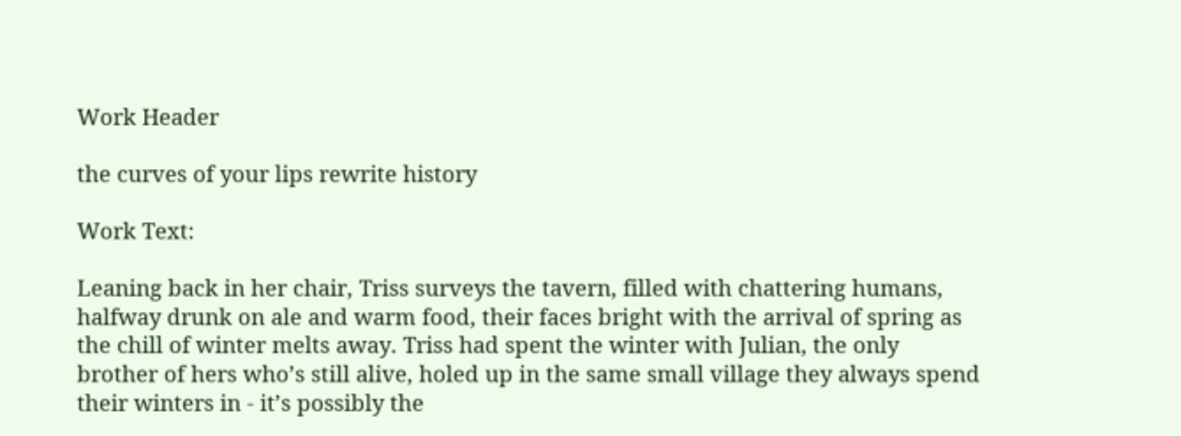Work Header

the curves of your lips rewrite history

Work Text:

Leaning back in her chair, Triss surveys the tavern, filled with chattering humans, halfway drunk on ale and warm food, their faces bright with the arrival of spring as the chill of winter melts away. Triss had spent the winter with Julian, the only brother of hers who’s still alive, holed up in the same small village they always spend their winters in - it’s possibly the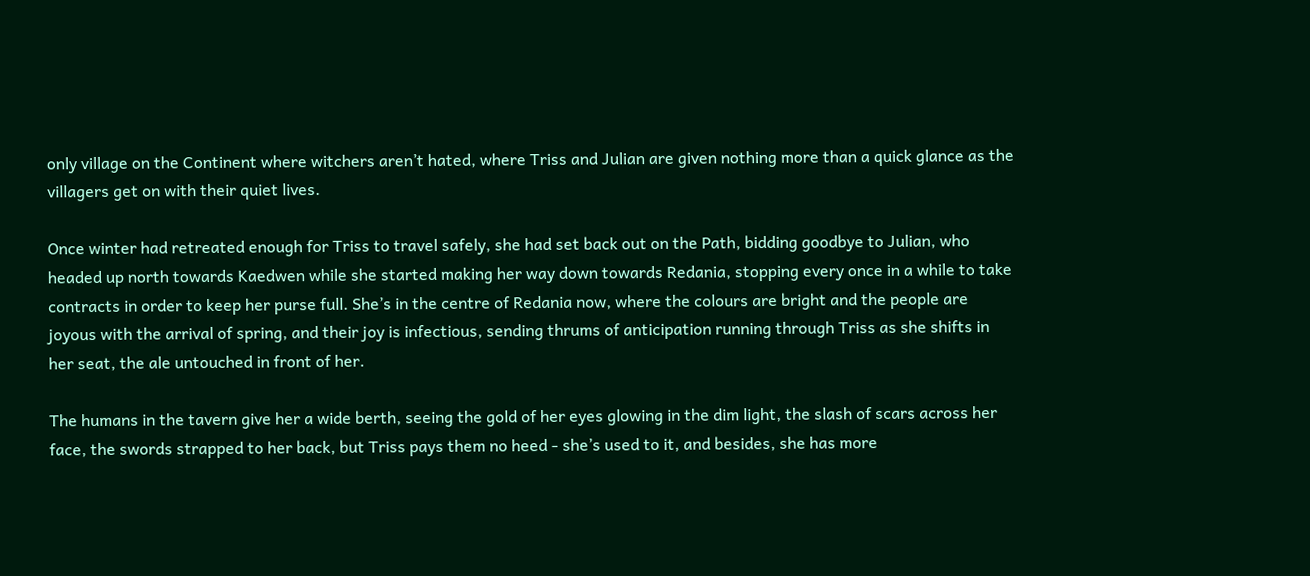only village on the Continent where witchers aren’t hated, where Triss and Julian are given nothing more than a quick glance as the villagers get on with their quiet lives.

Once winter had retreated enough for Triss to travel safely, she had set back out on the Path, bidding goodbye to Julian, who headed up north towards Kaedwen while she started making her way down towards Redania, stopping every once in a while to take contracts in order to keep her purse full. She’s in the centre of Redania now, where the colours are bright and the people are joyous with the arrival of spring, and their joy is infectious, sending thrums of anticipation running through Triss as she shifts in her seat, the ale untouched in front of her.

The humans in the tavern give her a wide berth, seeing the gold of her eyes glowing in the dim light, the slash of scars across her face, the swords strapped to her back, but Triss pays them no heed - she’s used to it, and besides, she has more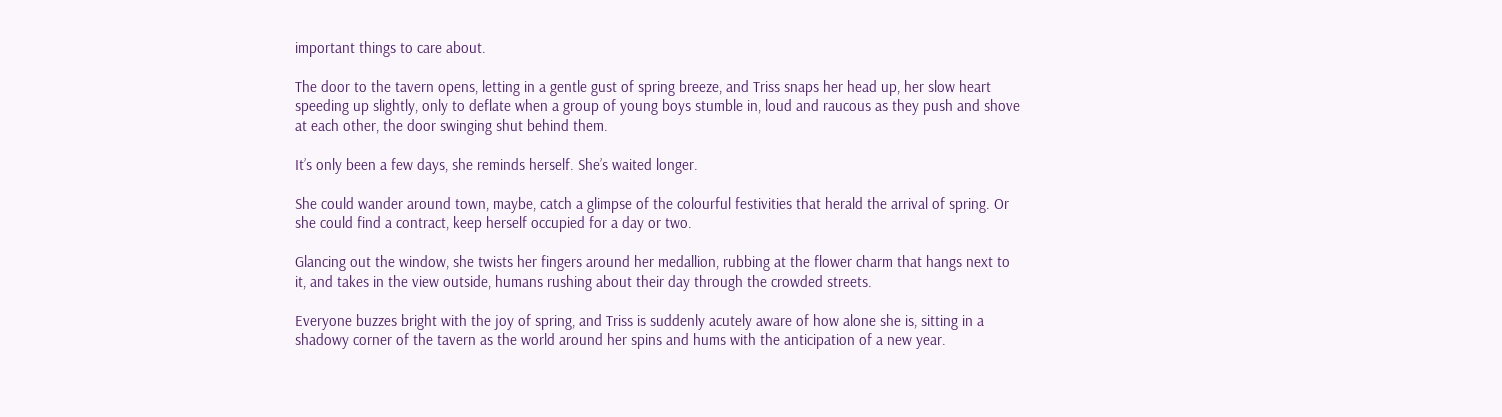important things to care about.

The door to the tavern opens, letting in a gentle gust of spring breeze, and Triss snaps her head up, her slow heart speeding up slightly, only to deflate when a group of young boys stumble in, loud and raucous as they push and shove at each other, the door swinging shut behind them.

It’s only been a few days, she reminds herself. She’s waited longer.

She could wander around town, maybe, catch a glimpse of the colourful festivities that herald the arrival of spring. Or she could find a contract, keep herself occupied for a day or two.

Glancing out the window, she twists her fingers around her medallion, rubbing at the flower charm that hangs next to it, and takes in the view outside, humans rushing about their day through the crowded streets.

Everyone buzzes bright with the joy of spring, and Triss is suddenly acutely aware of how alone she is, sitting in a shadowy corner of the tavern as the world around her spins and hums with the anticipation of a new year.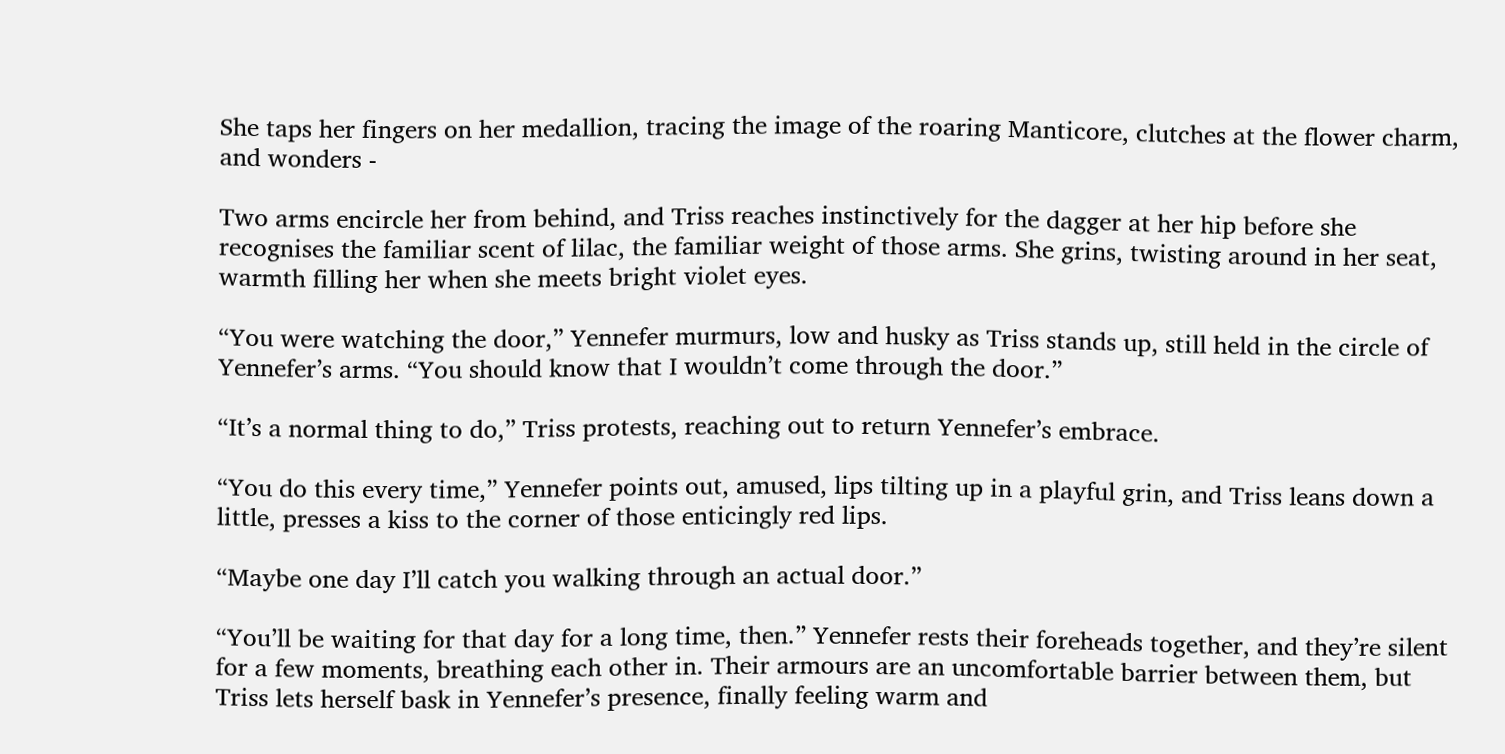She taps her fingers on her medallion, tracing the image of the roaring Manticore, clutches at the flower charm, and wonders -

Two arms encircle her from behind, and Triss reaches instinctively for the dagger at her hip before she recognises the familiar scent of lilac, the familiar weight of those arms. She grins, twisting around in her seat, warmth filling her when she meets bright violet eyes.

“You were watching the door,” Yennefer murmurs, low and husky as Triss stands up, still held in the circle of Yennefer’s arms. “You should know that I wouldn’t come through the door.”

“It’s a normal thing to do,” Triss protests, reaching out to return Yennefer’s embrace.

“You do this every time,” Yennefer points out, amused, lips tilting up in a playful grin, and Triss leans down a little, presses a kiss to the corner of those enticingly red lips.

“Maybe one day I’ll catch you walking through an actual door.”

“You’ll be waiting for that day for a long time, then.” Yennefer rests their foreheads together, and they’re silent for a few moments, breathing each other in. Their armours are an uncomfortable barrier between them, but Triss lets herself bask in Yennefer’s presence, finally feeling warm and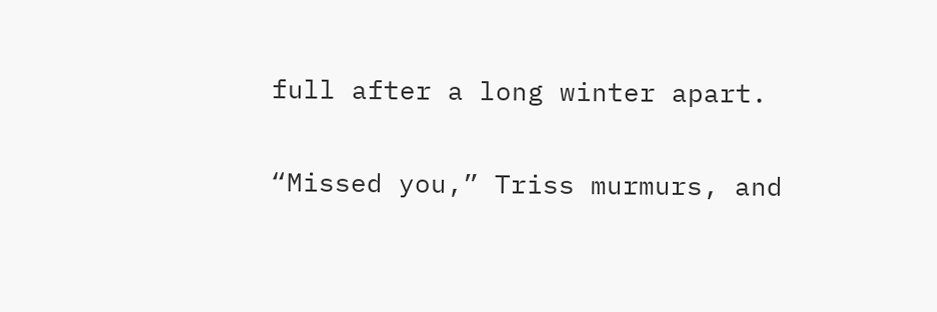full after a long winter apart.

“Missed you,” Triss murmurs, and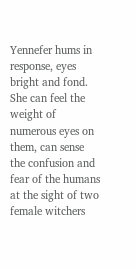Yennefer hums in response, eyes bright and fond. She can feel the weight of numerous eyes on them, can sense the confusion and fear of the humans at the sight of two female witchers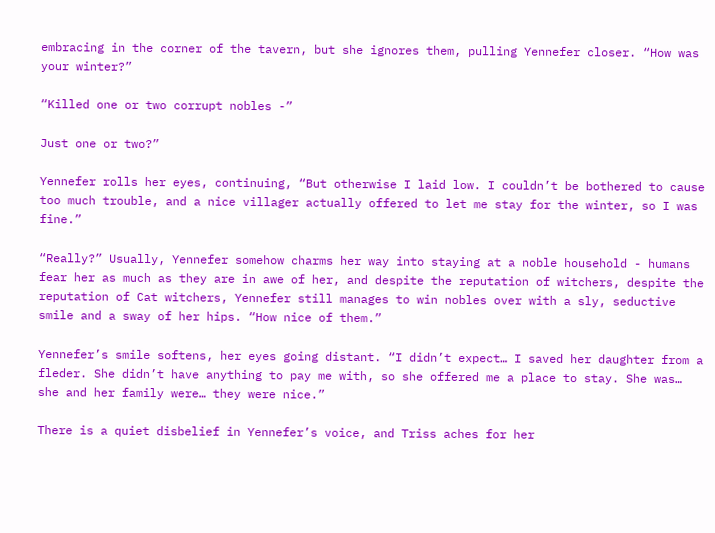embracing in the corner of the tavern, but she ignores them, pulling Yennefer closer. “How was your winter?”

“Killed one or two corrupt nobles -”

Just one or two?”

Yennefer rolls her eyes, continuing, “But otherwise I laid low. I couldn’t be bothered to cause too much trouble, and a nice villager actually offered to let me stay for the winter, so I was fine.”

“Really?” Usually, Yennefer somehow charms her way into staying at a noble household - humans fear her as much as they are in awe of her, and despite the reputation of witchers, despite the reputation of Cat witchers, Yennefer still manages to win nobles over with a sly, seductive smile and a sway of her hips. “How nice of them.”

Yennefer’s smile softens, her eyes going distant. “I didn’t expect… I saved her daughter from a fleder. She didn’t have anything to pay me with, so she offered me a place to stay. She was… she and her family were… they were nice.”

There is a quiet disbelief in Yennefer’s voice, and Triss aches for her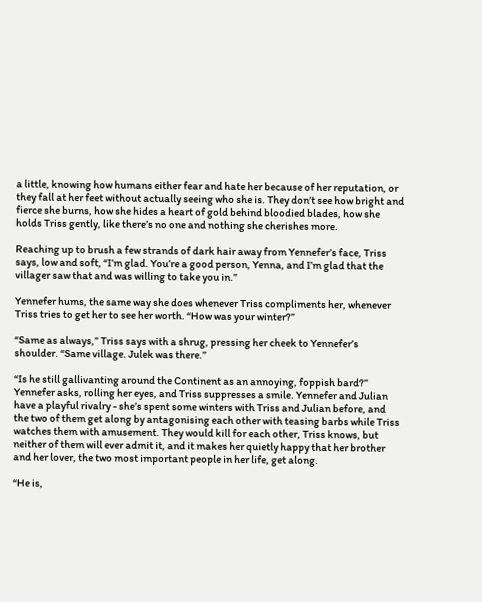a little, knowing how humans either fear and hate her because of her reputation, or they fall at her feet without actually seeing who she is. They don’t see how bright and fierce she burns, how she hides a heart of gold behind bloodied blades, how she holds Triss gently, like there’s no one and nothing she cherishes more.

Reaching up to brush a few strands of dark hair away from Yennefer’s face, Triss says, low and soft, “I’m glad. You’re a good person, Yenna, and I’m glad that the villager saw that and was willing to take you in.”

Yennefer hums, the same way she does whenever Triss compliments her, whenever Triss tries to get her to see her worth. “How was your winter?”

“Same as always,” Triss says with a shrug, pressing her cheek to Yennefer’s shoulder. “Same village. Julek was there.”

“Is he still gallivanting around the Continent as an annoying, foppish bard?” Yennefer asks, rolling her eyes, and Triss suppresses a smile. Yennefer and Julian have a playful rivalry - she’s spent some winters with Triss and Julian before, and the two of them get along by antagonising each other with teasing barbs while Triss watches them with amusement. They would kill for each other, Triss knows, but neither of them will ever admit it, and it makes her quietly happy that her brother and her lover, the two most important people in her life, get along.

“He is,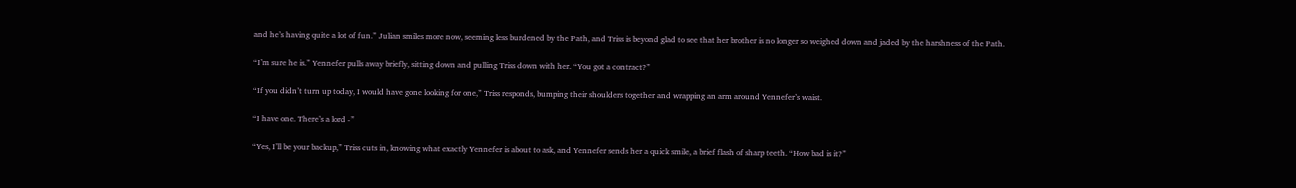and he’s having quite a lot of fun.” Julian smiles more now, seeming less burdened by the Path, and Triss is beyond glad to see that her brother is no longer so weighed down and jaded by the harshness of the Path.

“I’m sure he is.” Yennefer pulls away briefly, sitting down and pulling Triss down with her. “You got a contract?”

“If you didn’t turn up today, I would have gone looking for one,” Triss responds, bumping their shoulders together and wrapping an arm around Yennefer’s waist.

“I have one. There’s a lord -”

“Yes, I’ll be your backup,” Triss cuts in, knowing what exactly Yennefer is about to ask, and Yennefer sends her a quick smile, a brief flash of sharp teeth. “How bad is it?”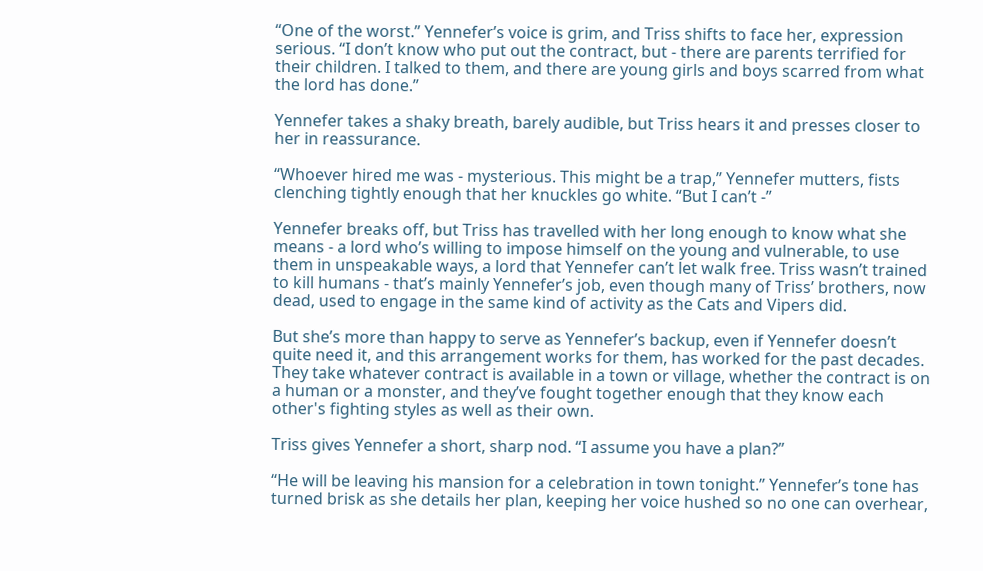“One of the worst.” Yennefer’s voice is grim, and Triss shifts to face her, expression serious. “I don’t know who put out the contract, but - there are parents terrified for their children. I talked to them, and there are young girls and boys scarred from what the lord has done.”

Yennefer takes a shaky breath, barely audible, but Triss hears it and presses closer to her in reassurance.

“Whoever hired me was - mysterious. This might be a trap,” Yennefer mutters, fists clenching tightly enough that her knuckles go white. “But I can’t -”

Yennefer breaks off, but Triss has travelled with her long enough to know what she means - a lord who’s willing to impose himself on the young and vulnerable, to use them in unspeakable ways, a lord that Yennefer can’t let walk free. Triss wasn’t trained to kill humans - that’s mainly Yennefer’s job, even though many of Triss’ brothers, now dead, used to engage in the same kind of activity as the Cats and Vipers did.

But she’s more than happy to serve as Yennefer’s backup, even if Yennefer doesn’t quite need it, and this arrangement works for them, has worked for the past decades. They take whatever contract is available in a town or village, whether the contract is on a human or a monster, and they’ve fought together enough that they know each other's fighting styles as well as their own.

Triss gives Yennefer a short, sharp nod. “I assume you have a plan?”

“He will be leaving his mansion for a celebration in town tonight.” Yennefer’s tone has turned brisk as she details her plan, keeping her voice hushed so no one can overhear,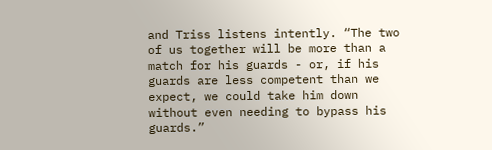and Triss listens intently. “The two of us together will be more than a match for his guards - or, if his guards are less competent than we expect, we could take him down without even needing to bypass his guards.”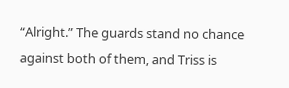“Alright.” The guards stand no chance against both of them, and Triss is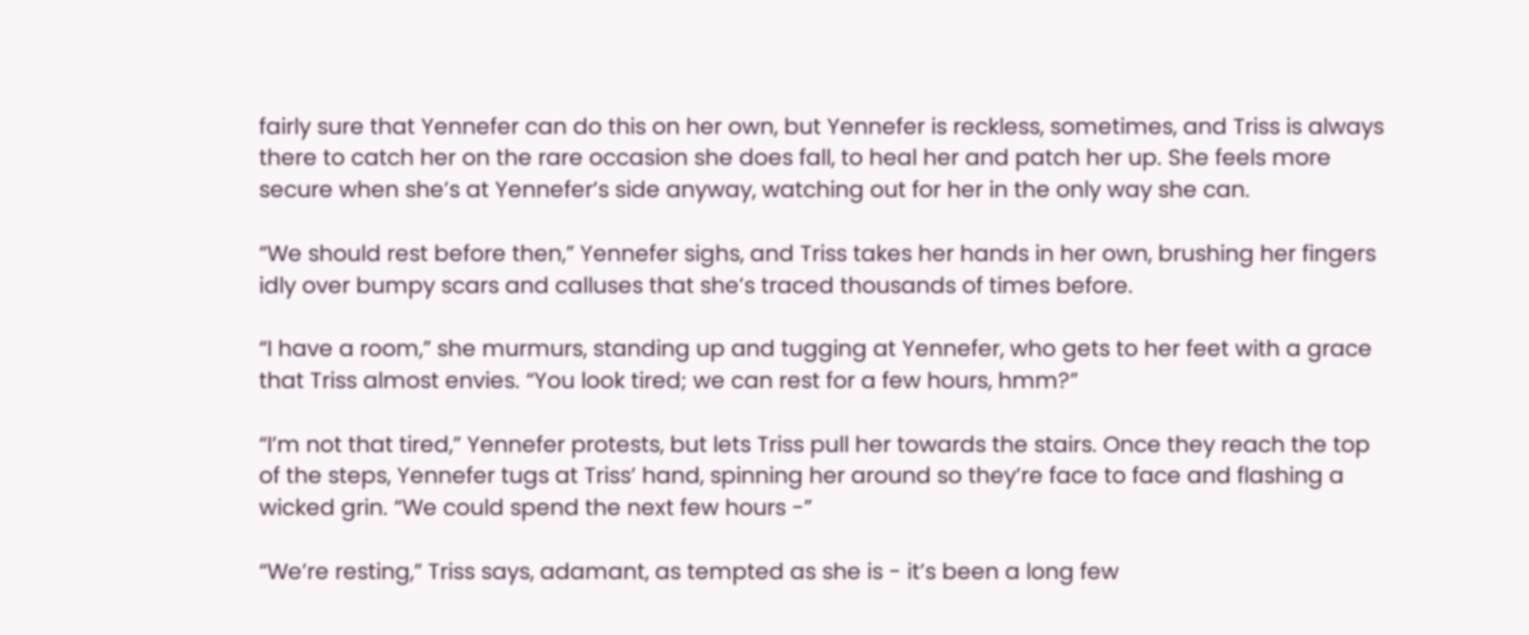fairly sure that Yennefer can do this on her own, but Yennefer is reckless, sometimes, and Triss is always there to catch her on the rare occasion she does fall, to heal her and patch her up. She feels more secure when she’s at Yennefer’s side anyway, watching out for her in the only way she can.

“We should rest before then,” Yennefer sighs, and Triss takes her hands in her own, brushing her fingers idly over bumpy scars and calluses that she’s traced thousands of times before.

“I have a room,” she murmurs, standing up and tugging at Yennefer, who gets to her feet with a grace that Triss almost envies. “You look tired; we can rest for a few hours, hmm?”

“I’m not that tired,” Yennefer protests, but lets Triss pull her towards the stairs. Once they reach the top of the steps, Yennefer tugs at Triss’ hand, spinning her around so they’re face to face and flashing a wicked grin. “We could spend the next few hours -”

“We’re resting,” Triss says, adamant, as tempted as she is - it’s been a long few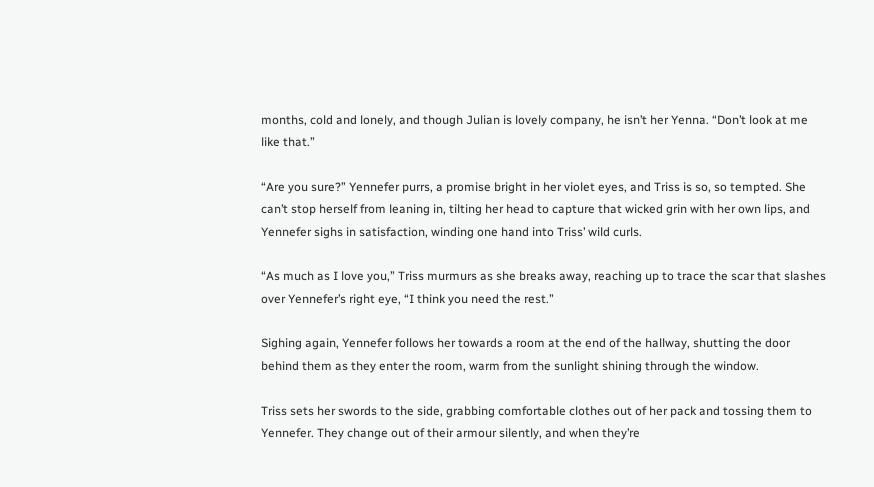months, cold and lonely, and though Julian is lovely company, he isn’t her Yenna. “Don’t look at me like that.”

“Are you sure?” Yennefer purrs, a promise bright in her violet eyes, and Triss is so, so tempted. She can’t stop herself from leaning in, tilting her head to capture that wicked grin with her own lips, and Yennefer sighs in satisfaction, winding one hand into Triss’ wild curls.

“As much as I love you,” Triss murmurs as she breaks away, reaching up to trace the scar that slashes over Yennefer’s right eye, “I think you need the rest.”

Sighing again, Yennefer follows her towards a room at the end of the hallway, shutting the door behind them as they enter the room, warm from the sunlight shining through the window.

Triss sets her swords to the side, grabbing comfortable clothes out of her pack and tossing them to Yennefer. They change out of their armour silently, and when they’re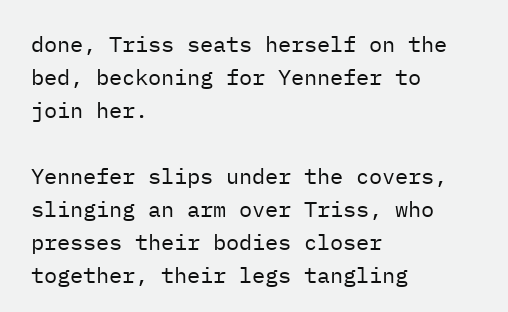done, Triss seats herself on the bed, beckoning for Yennefer to join her.

Yennefer slips under the covers, slinging an arm over Triss, who presses their bodies closer together, their legs tangling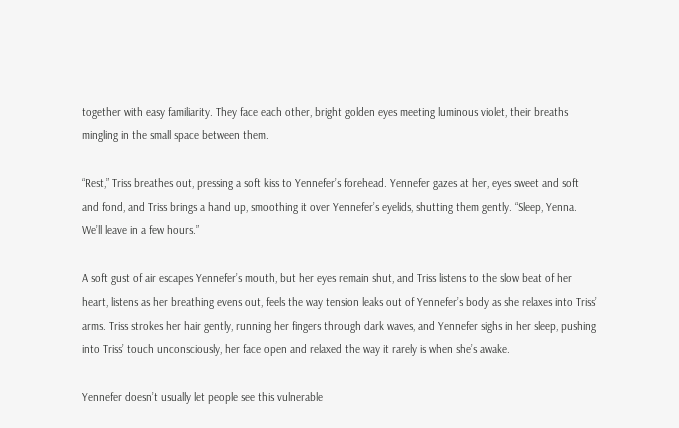together with easy familiarity. They face each other, bright golden eyes meeting luminous violet, their breaths mingling in the small space between them.

“Rest,” Triss breathes out, pressing a soft kiss to Yennefer’s forehead. Yennefer gazes at her, eyes sweet and soft and fond, and Triss brings a hand up, smoothing it over Yennefer’s eyelids, shutting them gently. “Sleep, Yenna. We’ll leave in a few hours.”

A soft gust of air escapes Yennefer’s mouth, but her eyes remain shut, and Triss listens to the slow beat of her heart, listens as her breathing evens out, feels the way tension leaks out of Yennefer’s body as she relaxes into Triss’ arms. Triss strokes her hair gently, running her fingers through dark waves, and Yennefer sighs in her sleep, pushing into Triss’ touch unconsciously, her face open and relaxed the way it rarely is when she’s awake.

Yennefer doesn’t usually let people see this vulnerable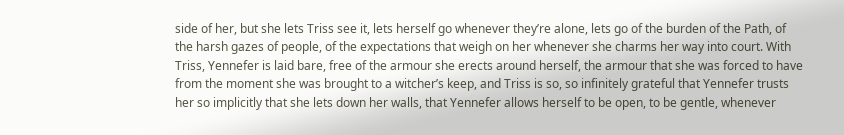side of her, but she lets Triss see it, lets herself go whenever they’re alone, lets go of the burden of the Path, of the harsh gazes of people, of the expectations that weigh on her whenever she charms her way into court. With Triss, Yennefer is laid bare, free of the armour she erects around herself, the armour that she was forced to have from the moment she was brought to a witcher’s keep, and Triss is so, so infinitely grateful that Yennefer trusts her so implicitly that she lets down her walls, that Yennefer allows herself to be open, to be gentle, whenever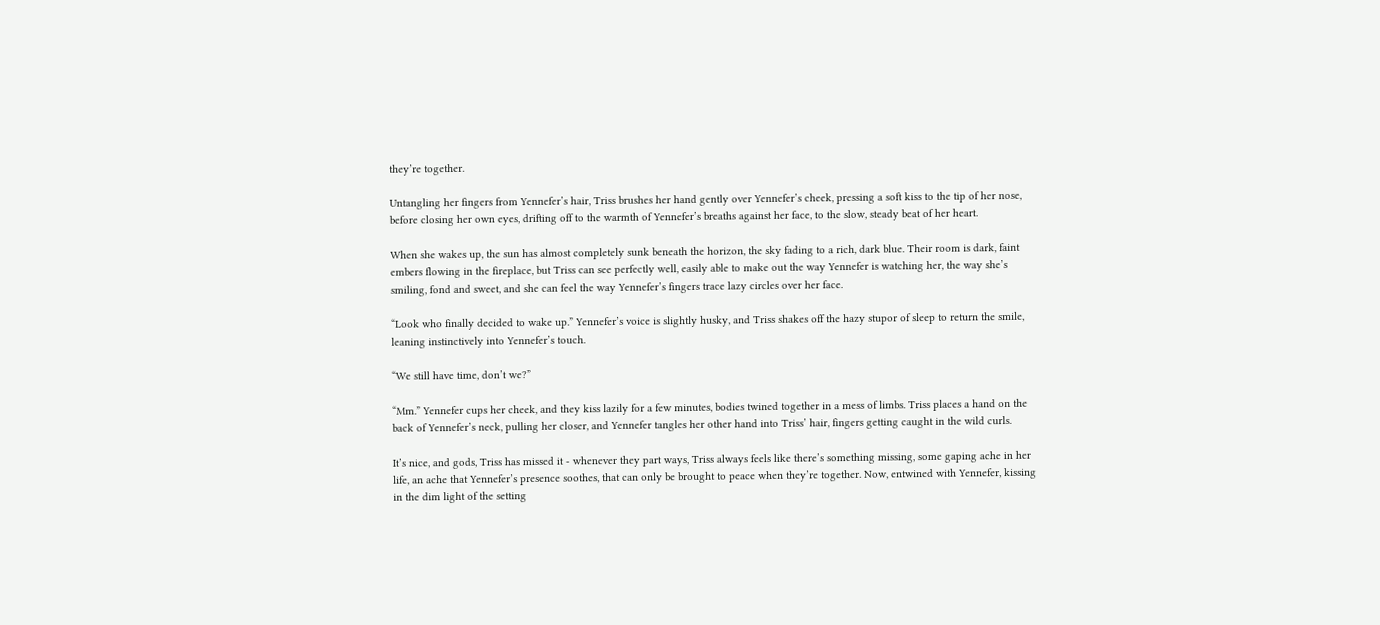they’re together.

Untangling her fingers from Yennefer’s hair, Triss brushes her hand gently over Yennefer’s cheek, pressing a soft kiss to the tip of her nose, before closing her own eyes, drifting off to the warmth of Yennefer’s breaths against her face, to the slow, steady beat of her heart.

When she wakes up, the sun has almost completely sunk beneath the horizon, the sky fading to a rich, dark blue. Their room is dark, faint embers flowing in the fireplace, but Triss can see perfectly well, easily able to make out the way Yennefer is watching her, the way she’s smiling, fond and sweet, and she can feel the way Yennefer’s fingers trace lazy circles over her face.

“Look who finally decided to wake up.” Yennefer’s voice is slightly husky, and Triss shakes off the hazy stupor of sleep to return the smile, leaning instinctively into Yennefer’s touch.

“We still have time, don’t we?”

“Mm.” Yennefer cups her cheek, and they kiss lazily for a few minutes, bodies twined together in a mess of limbs. Triss places a hand on the back of Yennefer’s neck, pulling her closer, and Yennefer tangles her other hand into Triss’ hair, fingers getting caught in the wild curls.

It’s nice, and gods, Triss has missed it - whenever they part ways, Triss always feels like there’s something missing, some gaping ache in her life, an ache that Yennefer’s presence soothes, that can only be brought to peace when they’re together. Now, entwined with Yennefer, kissing in the dim light of the setting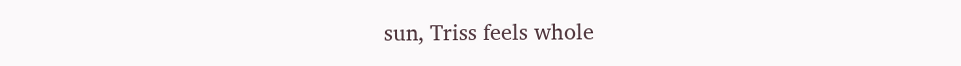sun, Triss feels whole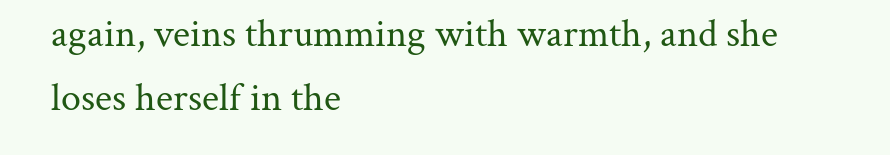again, veins thrumming with warmth, and she loses herself in the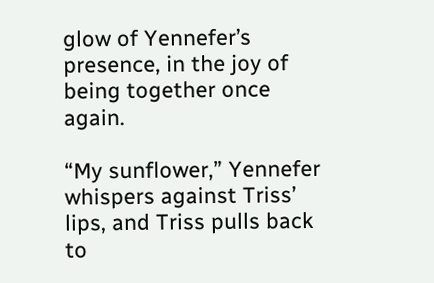glow of Yennefer’s presence, in the joy of being together once again.

“My sunflower,” Yennefer whispers against Triss’ lips, and Triss pulls back to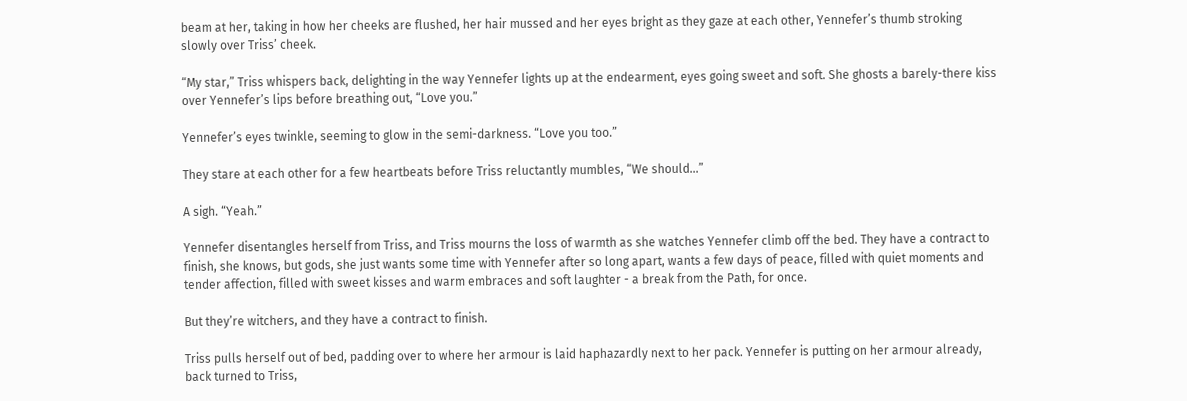beam at her, taking in how her cheeks are flushed, her hair mussed and her eyes bright as they gaze at each other, Yennefer’s thumb stroking slowly over Triss’ cheek.

“My star,” Triss whispers back, delighting in the way Yennefer lights up at the endearment, eyes going sweet and soft. She ghosts a barely-there kiss over Yennefer’s lips before breathing out, “Love you.”

Yennefer’s eyes twinkle, seeming to glow in the semi-darkness. “Love you too.”

They stare at each other for a few heartbeats before Triss reluctantly mumbles, “We should…”

A sigh. “Yeah.”

Yennefer disentangles herself from Triss, and Triss mourns the loss of warmth as she watches Yennefer climb off the bed. They have a contract to finish, she knows, but gods, she just wants some time with Yennefer after so long apart, wants a few days of peace, filled with quiet moments and tender affection, filled with sweet kisses and warm embraces and soft laughter - a break from the Path, for once.

But they’re witchers, and they have a contract to finish.

Triss pulls herself out of bed, padding over to where her armour is laid haphazardly next to her pack. Yennefer is putting on her armour already, back turned to Triss,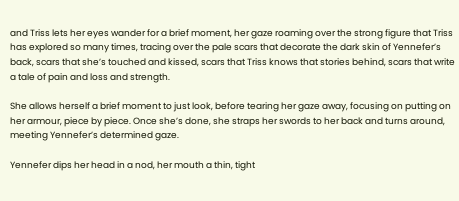and Triss lets her eyes wander for a brief moment, her gaze roaming over the strong figure that Triss has explored so many times, tracing over the pale scars that decorate the dark skin of Yennefer’s back, scars that she’s touched and kissed, scars that Triss knows that stories behind, scars that write a tale of pain and loss and strength.

She allows herself a brief moment to just look, before tearing her gaze away, focusing on putting on her armour, piece by piece. Once she’s done, she straps her swords to her back and turns around, meeting Yennefer’s determined gaze.

Yennefer dips her head in a nod, her mouth a thin, tight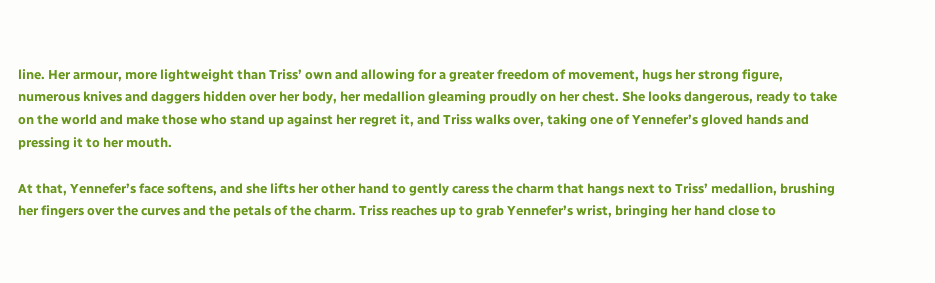line. Her armour, more lightweight than Triss’ own and allowing for a greater freedom of movement, hugs her strong figure, numerous knives and daggers hidden over her body, her medallion gleaming proudly on her chest. She looks dangerous, ready to take on the world and make those who stand up against her regret it, and Triss walks over, taking one of Yennefer’s gloved hands and pressing it to her mouth.

At that, Yennefer’s face softens, and she lifts her other hand to gently caress the charm that hangs next to Triss’ medallion, brushing her fingers over the curves and the petals of the charm. Triss reaches up to grab Yennefer’s wrist, bringing her hand close to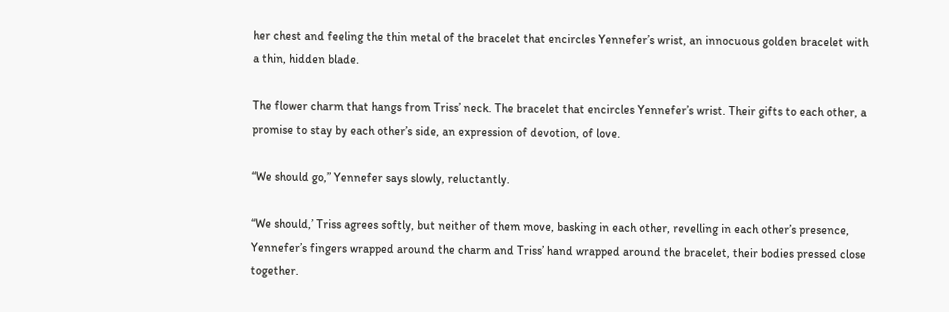her chest and feeling the thin metal of the bracelet that encircles Yennefer’s wrist, an innocuous golden bracelet with a thin, hidden blade.

The flower charm that hangs from Triss’ neck. The bracelet that encircles Yennefer’s wrist. Their gifts to each other, a promise to stay by each other’s side, an expression of devotion, of love.

“We should go,” Yennefer says slowly, reluctantly.

“We should,’ Triss agrees softly, but neither of them move, basking in each other, revelling in each other’s presence, Yennefer’s fingers wrapped around the charm and Triss’ hand wrapped around the bracelet, their bodies pressed close together.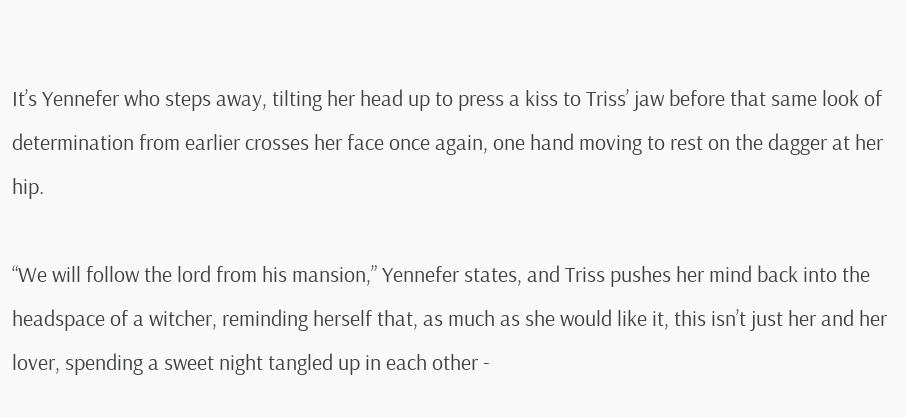It’s Yennefer who steps away, tilting her head up to press a kiss to Triss’ jaw before that same look of determination from earlier crosses her face once again, one hand moving to rest on the dagger at her hip.

“We will follow the lord from his mansion,” Yennefer states, and Triss pushes her mind back into the headspace of a witcher, reminding herself that, as much as she would like it, this isn’t just her and her lover, spending a sweet night tangled up in each other -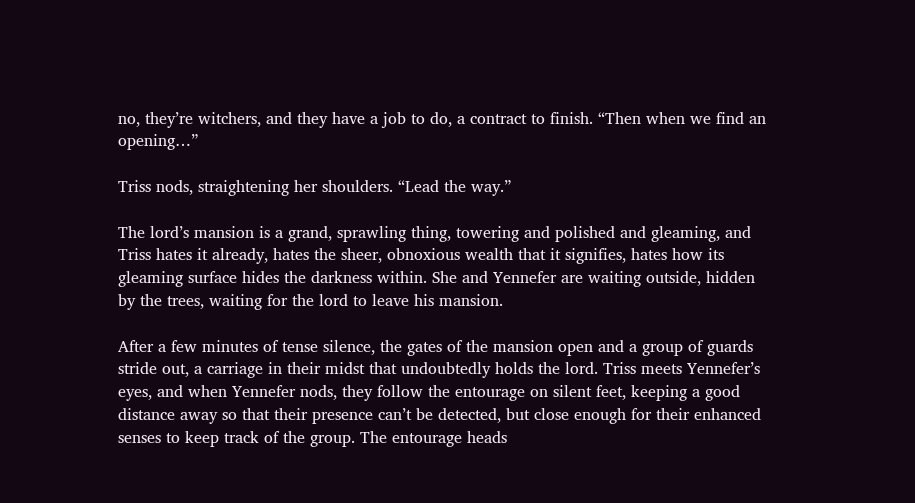no, they’re witchers, and they have a job to do, a contract to finish. “Then when we find an opening…”

Triss nods, straightening her shoulders. “Lead the way.”

The lord’s mansion is a grand, sprawling thing, towering and polished and gleaming, and Triss hates it already, hates the sheer, obnoxious wealth that it signifies, hates how its gleaming surface hides the darkness within. She and Yennefer are waiting outside, hidden by the trees, waiting for the lord to leave his mansion.

After a few minutes of tense silence, the gates of the mansion open and a group of guards stride out, a carriage in their midst that undoubtedly holds the lord. Triss meets Yennefer’s eyes, and when Yennefer nods, they follow the entourage on silent feet, keeping a good distance away so that their presence can’t be detected, but close enough for their enhanced senses to keep track of the group. The entourage heads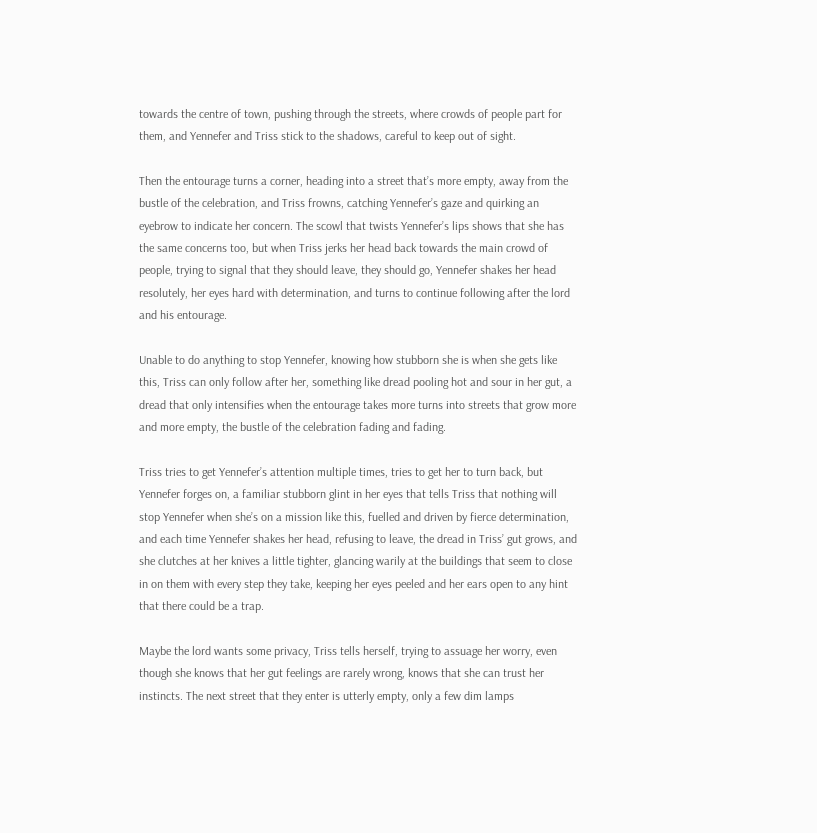towards the centre of town, pushing through the streets, where crowds of people part for them, and Yennefer and Triss stick to the shadows, careful to keep out of sight.

Then the entourage turns a corner, heading into a street that’s more empty, away from the bustle of the celebration, and Triss frowns, catching Yennefer’s gaze and quirking an eyebrow to indicate her concern. The scowl that twists Yennefer’s lips shows that she has the same concerns too, but when Triss jerks her head back towards the main crowd of people, trying to signal that they should leave, they should go, Yennefer shakes her head resolutely, her eyes hard with determination, and turns to continue following after the lord and his entourage.

Unable to do anything to stop Yennefer, knowing how stubborn she is when she gets like this, Triss can only follow after her, something like dread pooling hot and sour in her gut, a dread that only intensifies when the entourage takes more turns into streets that grow more and more empty, the bustle of the celebration fading and fading.

Triss tries to get Yennefer’s attention multiple times, tries to get her to turn back, but Yennefer forges on, a familiar stubborn glint in her eyes that tells Triss that nothing will stop Yennefer when she’s on a mission like this, fuelled and driven by fierce determination, and each time Yennefer shakes her head, refusing to leave, the dread in Triss’ gut grows, and she clutches at her knives a little tighter, glancing warily at the buildings that seem to close in on them with every step they take, keeping her eyes peeled and her ears open to any hint that there could be a trap.

Maybe the lord wants some privacy, Triss tells herself, trying to assuage her worry, even though she knows that her gut feelings are rarely wrong, knows that she can trust her instincts. The next street that they enter is utterly empty, only a few dim lamps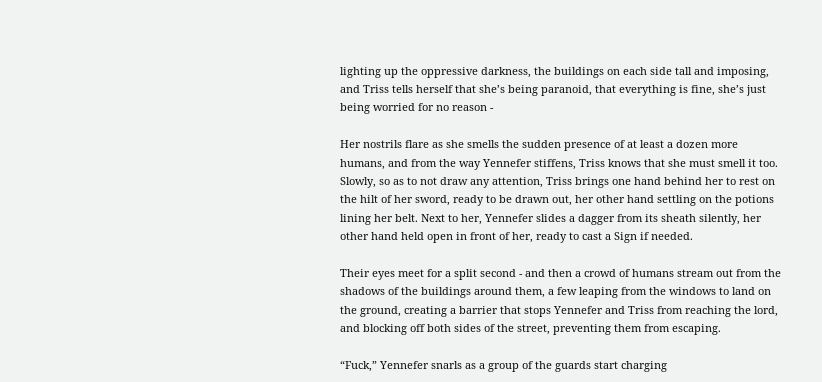lighting up the oppressive darkness, the buildings on each side tall and imposing, and Triss tells herself that she’s being paranoid, that everything is fine, she’s just being worried for no reason -

Her nostrils flare as she smells the sudden presence of at least a dozen more humans, and from the way Yennefer stiffens, Triss knows that she must smell it too. Slowly, so as to not draw any attention, Triss brings one hand behind her to rest on the hilt of her sword, ready to be drawn out, her other hand settling on the potions lining her belt. Next to her, Yennefer slides a dagger from its sheath silently, her other hand held open in front of her, ready to cast a Sign if needed.

Their eyes meet for a split second - and then a crowd of humans stream out from the shadows of the buildings around them, a few leaping from the windows to land on the ground, creating a barrier that stops Yennefer and Triss from reaching the lord, and blocking off both sides of the street, preventing them from escaping.

“Fuck,” Yennefer snarls as a group of the guards start charging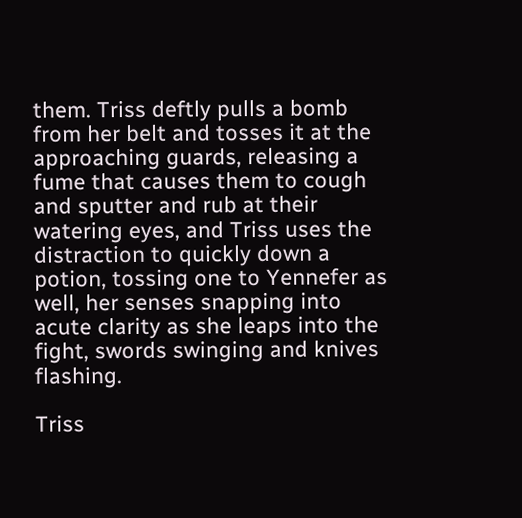them. Triss deftly pulls a bomb from her belt and tosses it at the approaching guards, releasing a fume that causes them to cough and sputter and rub at their watering eyes, and Triss uses the distraction to quickly down a potion, tossing one to Yennefer as well, her senses snapping into acute clarity as she leaps into the fight, swords swinging and knives flashing.

Triss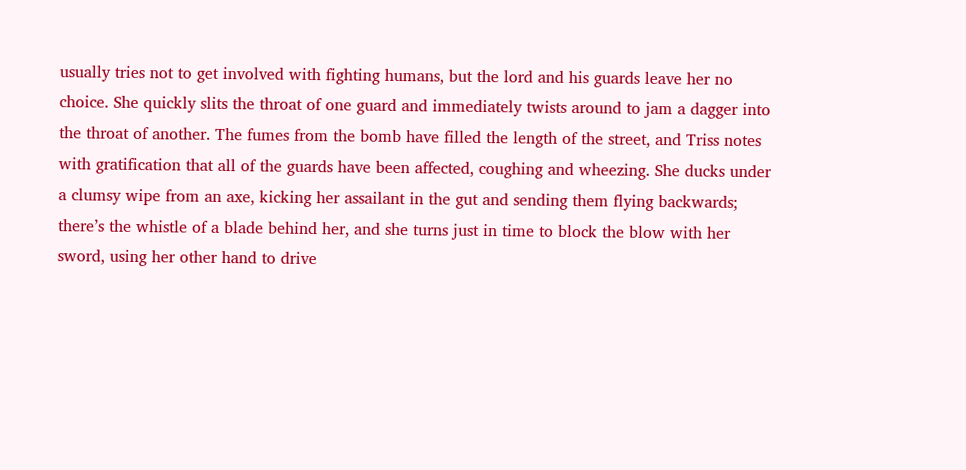usually tries not to get involved with fighting humans, but the lord and his guards leave her no choice. She quickly slits the throat of one guard and immediately twists around to jam a dagger into the throat of another. The fumes from the bomb have filled the length of the street, and Triss notes with gratification that all of the guards have been affected, coughing and wheezing. She ducks under a clumsy wipe from an axe, kicking her assailant in the gut and sending them flying backwards; there’s the whistle of a blade behind her, and she turns just in time to block the blow with her sword, using her other hand to drive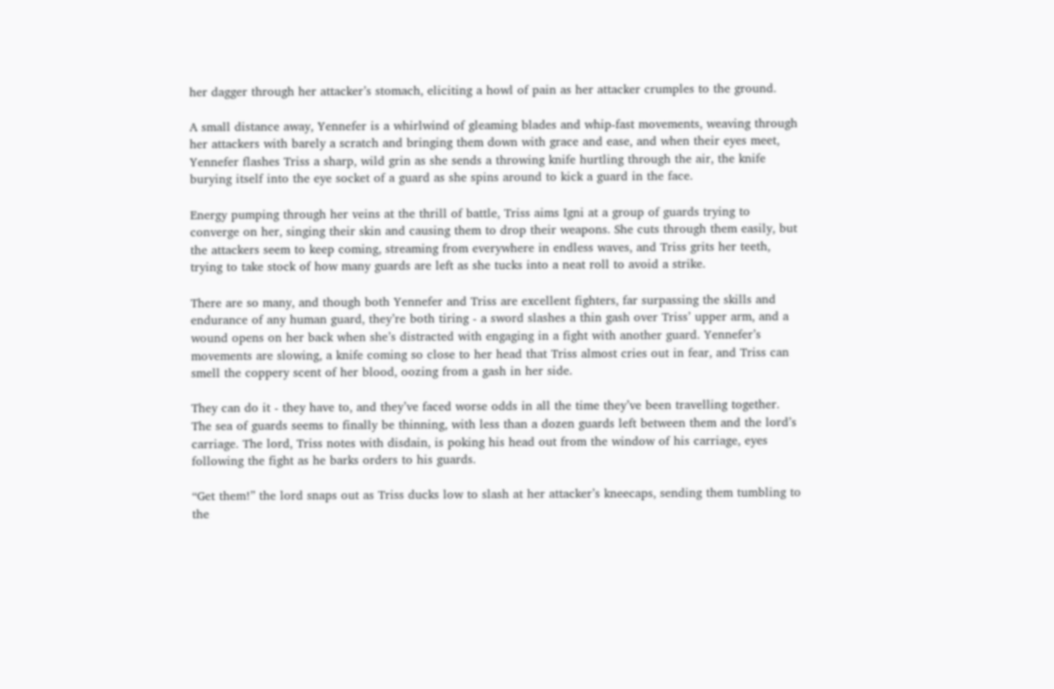her dagger through her attacker’s stomach, eliciting a howl of pain as her attacker crumples to the ground.

A small distance away, Yennefer is a whirlwind of gleaming blades and whip-fast movements, weaving through her attackers with barely a scratch and bringing them down with grace and ease, and when their eyes meet, Yennefer flashes Triss a sharp, wild grin as she sends a throwing knife hurtling through the air, the knife burying itself into the eye socket of a guard as she spins around to kick a guard in the face.

Energy pumping through her veins at the thrill of battle, Triss aims Igni at a group of guards trying to converge on her, singing their skin and causing them to drop their weapons. She cuts through them easily, but the attackers seem to keep coming, streaming from everywhere in endless waves, and Triss grits her teeth, trying to take stock of how many guards are left as she tucks into a neat roll to avoid a strike.

There are so many, and though both Yennefer and Triss are excellent fighters, far surpassing the skills and endurance of any human guard, they’re both tiring - a sword slashes a thin gash over Triss’ upper arm, and a wound opens on her back when she’s distracted with engaging in a fight with another guard. Yennefer’s movements are slowing, a knife coming so close to her head that Triss almost cries out in fear, and Triss can smell the coppery scent of her blood, oozing from a gash in her side.

They can do it - they have to, and they’ve faced worse odds in all the time they’ve been travelling together. The sea of guards seems to finally be thinning, with less than a dozen guards left between them and the lord’s carriage. The lord, Triss notes with disdain, is poking his head out from the window of his carriage, eyes following the fight as he barks orders to his guards.

“Get them!” the lord snaps out as Triss ducks low to slash at her attacker’s kneecaps, sending them tumbling to the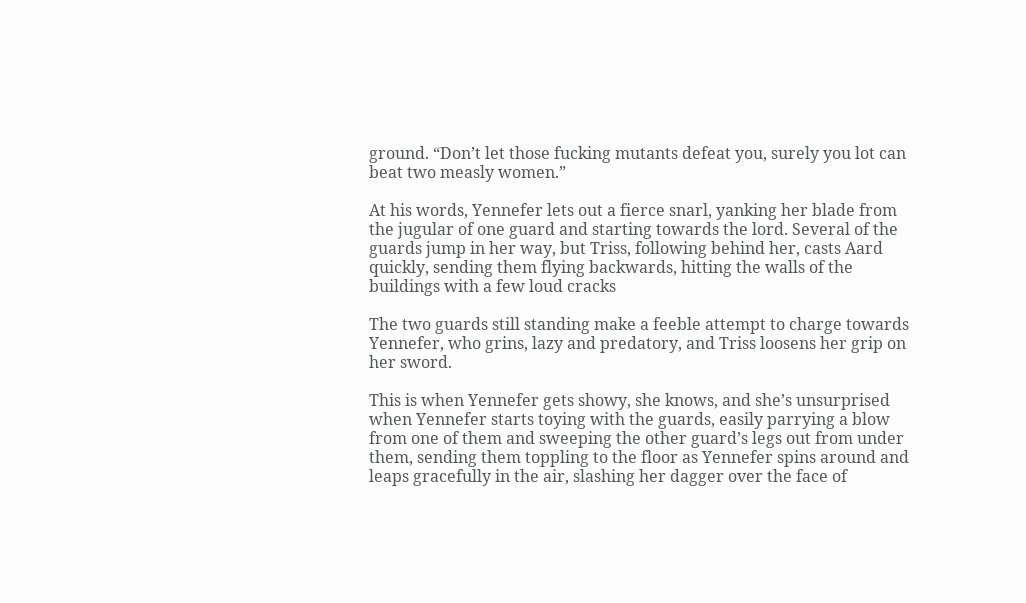ground. “Don’t let those fucking mutants defeat you, surely you lot can beat two measly women.”

At his words, Yennefer lets out a fierce snarl, yanking her blade from the jugular of one guard and starting towards the lord. Several of the guards jump in her way, but Triss, following behind her, casts Aard quickly, sending them flying backwards, hitting the walls of the buildings with a few loud cracks

The two guards still standing make a feeble attempt to charge towards Yennefer, who grins, lazy and predatory, and Triss loosens her grip on her sword.

This is when Yennefer gets showy, she knows, and she’s unsurprised when Yennefer starts toying with the guards, easily parrying a blow from one of them and sweeping the other guard’s legs out from under them, sending them toppling to the floor as Yennefer spins around and leaps gracefully in the air, slashing her dagger over the face of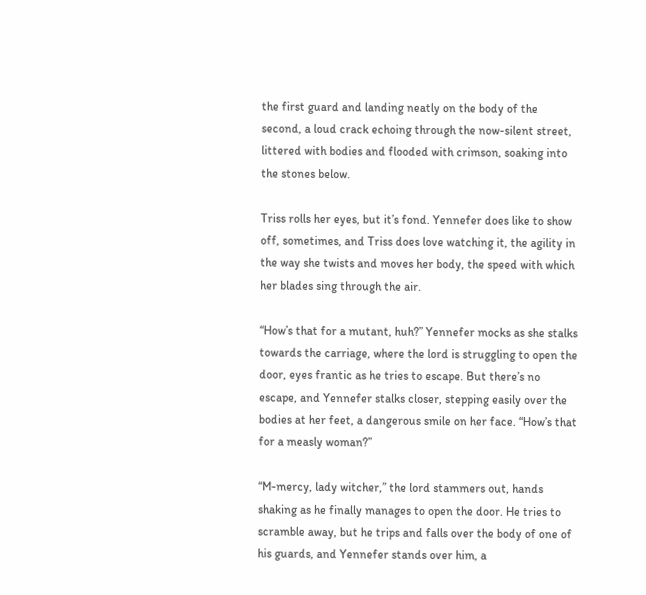the first guard and landing neatly on the body of the second, a loud crack echoing through the now-silent street, littered with bodies and flooded with crimson, soaking into the stones below.

Triss rolls her eyes, but it’s fond. Yennefer does like to show off, sometimes, and Triss does love watching it, the agility in the way she twists and moves her body, the speed with which her blades sing through the air.

“How’s that for a mutant, huh?” Yennefer mocks as she stalks towards the carriage, where the lord is struggling to open the door, eyes frantic as he tries to escape. But there’s no escape, and Yennefer stalks closer, stepping easily over the bodies at her feet, a dangerous smile on her face. “How’s that for a measly woman?”

“M-mercy, lady witcher,” the lord stammers out, hands shaking as he finally manages to open the door. He tries to scramble away, but he trips and falls over the body of one of his guards, and Yennefer stands over him, a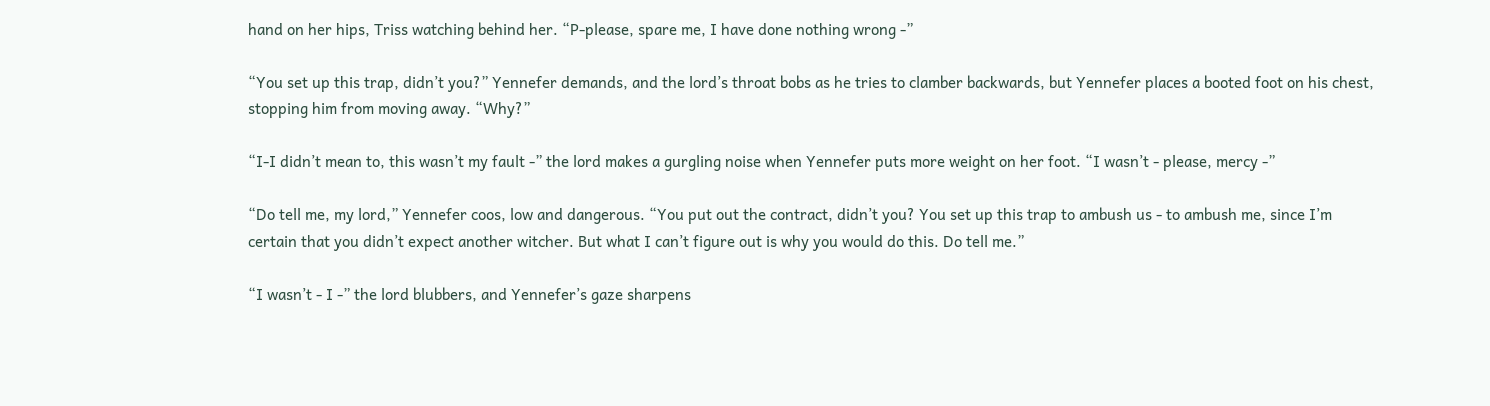hand on her hips, Triss watching behind her. “P-please, spare me, I have done nothing wrong -”

“You set up this trap, didn’t you?” Yennefer demands, and the lord’s throat bobs as he tries to clamber backwards, but Yennefer places a booted foot on his chest, stopping him from moving away. “Why?”

“I-I didn’t mean to, this wasn’t my fault -” the lord makes a gurgling noise when Yennefer puts more weight on her foot. “I wasn’t - please, mercy -”

“Do tell me, my lord,” Yennefer coos, low and dangerous. “You put out the contract, didn’t you? You set up this trap to ambush us - to ambush me, since I’m certain that you didn’t expect another witcher. But what I can’t figure out is why you would do this. Do tell me.”

“I wasn’t - I -” the lord blubbers, and Yennefer’s gaze sharpens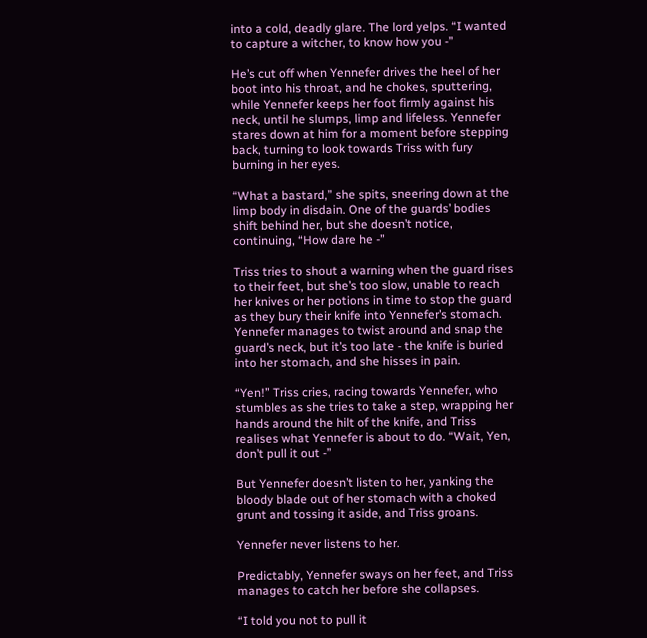into a cold, deadly glare. The lord yelps. “I wanted to capture a witcher, to know how you -”

He’s cut off when Yennefer drives the heel of her boot into his throat, and he chokes, sputtering, while Yennefer keeps her foot firmly against his neck, until he slumps, limp and lifeless. Yennefer stares down at him for a moment before stepping back, turning to look towards Triss with fury burning in her eyes.

“What a bastard,” she spits, sneering down at the limp body in disdain. One of the guards’ bodies shift behind her, but she doesn’t notice, continuing, “How dare he -”

Triss tries to shout a warning when the guard rises to their feet, but she’s too slow, unable to reach her knives or her potions in time to stop the guard as they bury their knife into Yennefer’s stomach. Yennefer manages to twist around and snap the guard’s neck, but it’s too late - the knife is buried into her stomach, and she hisses in pain.

“Yen!” Triss cries, racing towards Yennefer, who stumbles as she tries to take a step, wrapping her hands around the hilt of the knife, and Triss realises what Yennefer is about to do. “Wait, Yen, don’t pull it out -”

But Yennefer doesn’t listen to her, yanking the bloody blade out of her stomach with a choked grunt and tossing it aside, and Triss groans.

Yennefer never listens to her.

Predictably, Yennefer sways on her feet, and Triss manages to catch her before she collapses.

“I told you not to pull it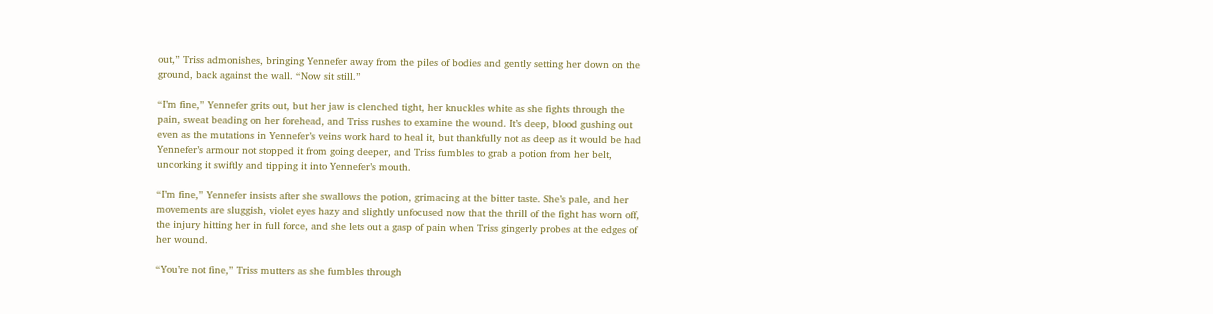out,” Triss admonishes, bringing Yennefer away from the piles of bodies and gently setting her down on the ground, back against the wall. “Now sit still.”

“I’m fine,” Yennefer grits out, but her jaw is clenched tight, her knuckles white as she fights through the pain, sweat beading on her forehead, and Triss rushes to examine the wound. It’s deep, blood gushing out even as the mutations in Yennefer’s veins work hard to heal it, but thankfully not as deep as it would be had Yennefer’s armour not stopped it from going deeper, and Triss fumbles to grab a potion from her belt, uncorking it swiftly and tipping it into Yennefer’s mouth.

“I’m fine,” Yennefer insists after she swallows the potion, grimacing at the bitter taste. She’s pale, and her movements are sluggish, violet eyes hazy and slightly unfocused now that the thrill of the fight has worn off, the injury hitting her in full force, and she lets out a gasp of pain when Triss gingerly probes at the edges of her wound.

“You’re not fine,” Triss mutters as she fumbles through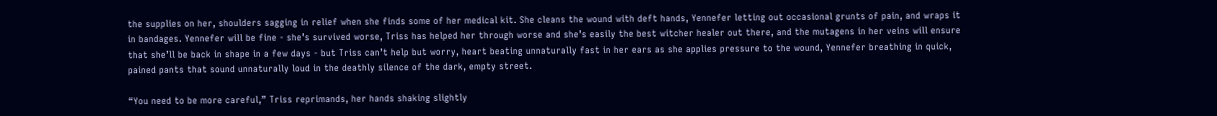the supplies on her, shoulders sagging in relief when she finds some of her medical kit. She cleans the wound with deft hands, Yennefer letting out occasional grunts of pain, and wraps it in bandages. Yennefer will be fine - she’s survived worse, Triss has helped her through worse and she’s easily the best witcher healer out there, and the mutagens in her veins will ensure that she’ll be back in shape in a few days - but Triss can’t help but worry, heart beating unnaturally fast in her ears as she applies pressure to the wound, Yennefer breathing in quick, pained pants that sound unnaturally loud in the deathly silence of the dark, empty street.

“You need to be more careful,” Triss reprimands, her hands shaking slightly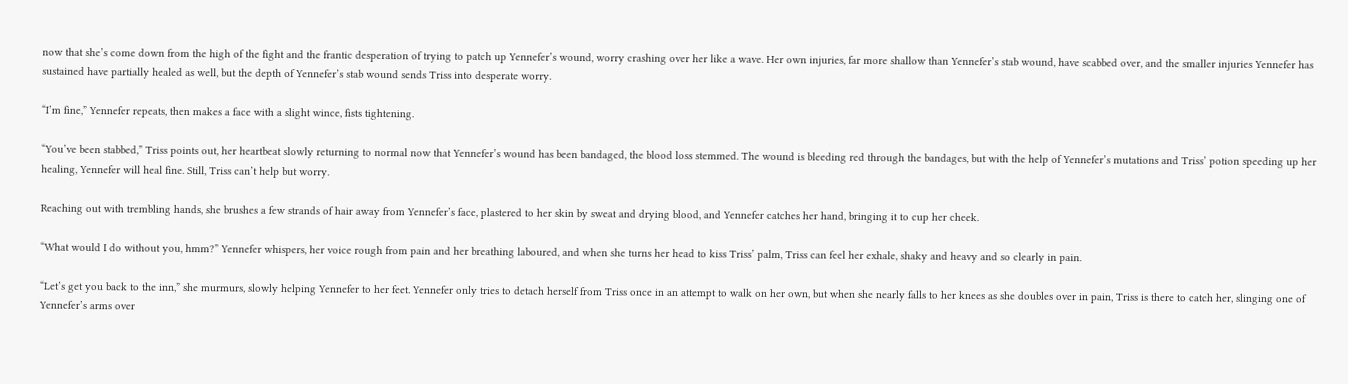now that she’s come down from the high of the fight and the frantic desperation of trying to patch up Yennefer’s wound, worry crashing over her like a wave. Her own injuries, far more shallow than Yennefer’s stab wound, have scabbed over, and the smaller injuries Yennefer has sustained have partially healed as well, but the depth of Yennefer’s stab wound sends Triss into desperate worry.

“I’m fine,” Yennefer repeats, then makes a face with a slight wince, fists tightening.

“You’ve been stabbed,” Triss points out, her heartbeat slowly returning to normal now that Yennefer’s wound has been bandaged, the blood loss stemmed. The wound is bleeding red through the bandages, but with the help of Yennefer’s mutations and Triss’ potion speeding up her healing, Yennefer will heal fine. Still, Triss can’t help but worry.

Reaching out with trembling hands, she brushes a few strands of hair away from Yennefer’s face, plastered to her skin by sweat and drying blood, and Yennefer catches her hand, bringing it to cup her cheek.

“What would I do without you, hmm?” Yennefer whispers, her voice rough from pain and her breathing laboured, and when she turns her head to kiss Triss’ palm, Triss can feel her exhale, shaky and heavy and so clearly in pain.

“Let’s get you back to the inn,” she murmurs, slowly helping Yennefer to her feet. Yennefer only tries to detach herself from Triss once in an attempt to walk on her own, but when she nearly falls to her knees as she doubles over in pain, Triss is there to catch her, slinging one of Yennefer’s arms over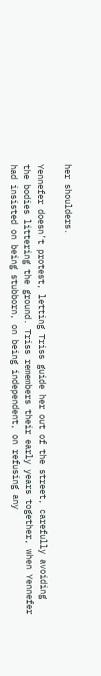her shoulders.

Yennefer doesn’t protest, letting Triss guide her out of the street, carefully avoiding the bodies littering the ground. Triss remembers their early years together, when Yennefer had insisted on being stubborn, on being independent, on refusing any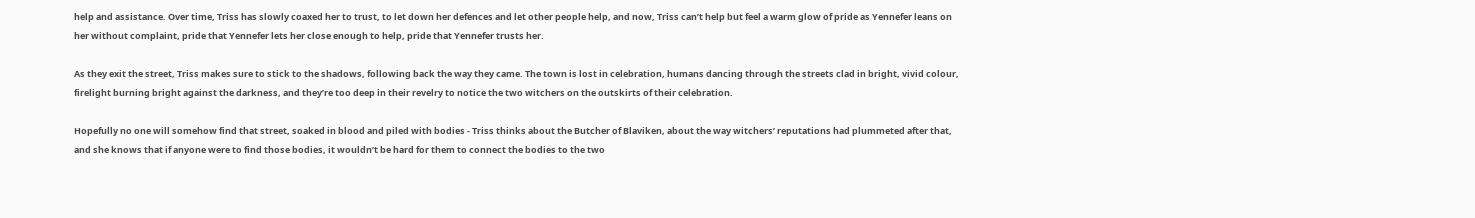help and assistance. Over time, Triss has slowly coaxed her to trust, to let down her defences and let other people help, and now, Triss can’t help but feel a warm glow of pride as Yennefer leans on her without complaint, pride that Yennefer lets her close enough to help, pride that Yennefer trusts her.

As they exit the street, Triss makes sure to stick to the shadows, following back the way they came. The town is lost in celebration, humans dancing through the streets clad in bright, vivid colour, firelight burning bright against the darkness, and they’re too deep in their revelry to notice the two witchers on the outskirts of their celebration.

Hopefully no one will somehow find that street, soaked in blood and piled with bodies - Triss thinks about the Butcher of Blaviken, about the way witchers’ reputations had plummeted after that, and she knows that if anyone were to find those bodies, it wouldn’t be hard for them to connect the bodies to the two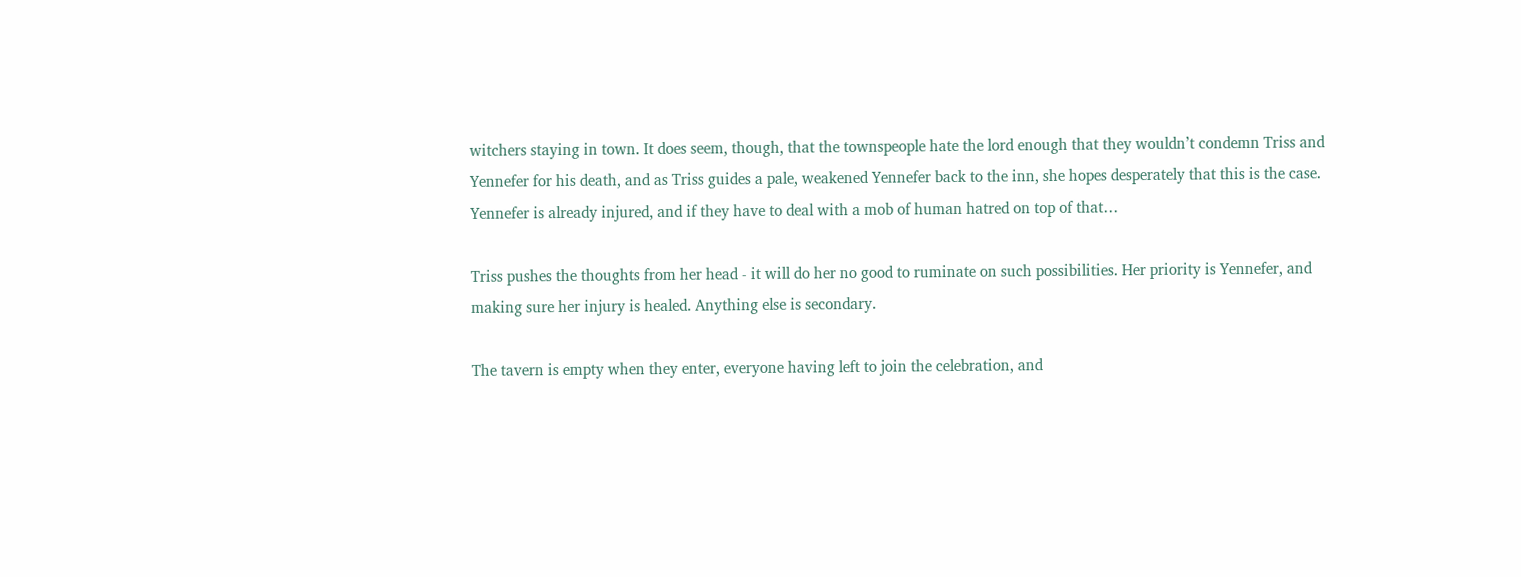witchers staying in town. It does seem, though, that the townspeople hate the lord enough that they wouldn’t condemn Triss and Yennefer for his death, and as Triss guides a pale, weakened Yennefer back to the inn, she hopes desperately that this is the case. Yennefer is already injured, and if they have to deal with a mob of human hatred on top of that…

Triss pushes the thoughts from her head - it will do her no good to ruminate on such possibilities. Her priority is Yennefer, and making sure her injury is healed. Anything else is secondary.

The tavern is empty when they enter, everyone having left to join the celebration, and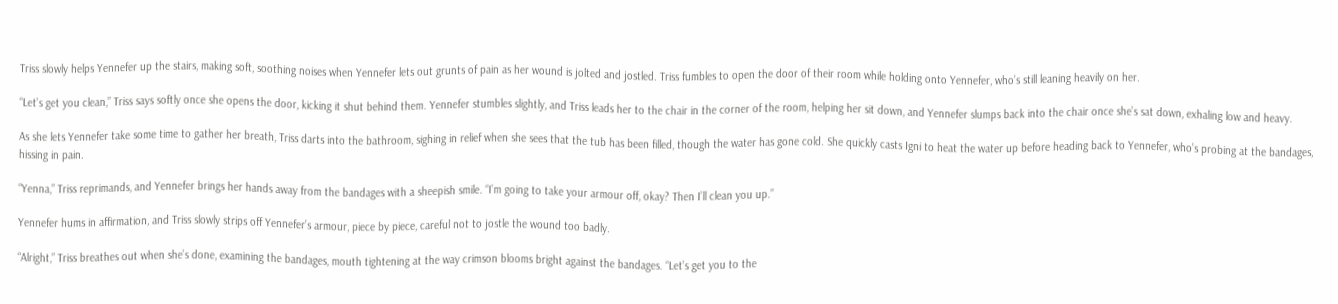Triss slowly helps Yennefer up the stairs, making soft, soothing noises when Yennefer lets out grunts of pain as her wound is jolted and jostled. Triss fumbles to open the door of their room while holding onto Yennefer, who’s still leaning heavily on her.

“Let’s get you clean,” Triss says softly once she opens the door, kicking it shut behind them. Yennefer stumbles slightly, and Triss leads her to the chair in the corner of the room, helping her sit down, and Yennefer slumps back into the chair once she’s sat down, exhaling low and heavy.

As she lets Yennefer take some time to gather her breath, Triss darts into the bathroom, sighing in relief when she sees that the tub has been filled, though the water has gone cold. She quickly casts Igni to heat the water up before heading back to Yennefer, who’s probing at the bandages, hissing in pain.

“Yenna,” Triss reprimands, and Yennefer brings her hands away from the bandages with a sheepish smile. “I’m going to take your armour off, okay? Then I’ll clean you up.”

Yennefer hums in affirmation, and Triss slowly strips off Yennefer’s armour, piece by piece, careful not to jostle the wound too badly.

“Alright,” Triss breathes out when she’s done, examining the bandages, mouth tightening at the way crimson blooms bright against the bandages. “Let’s get you to the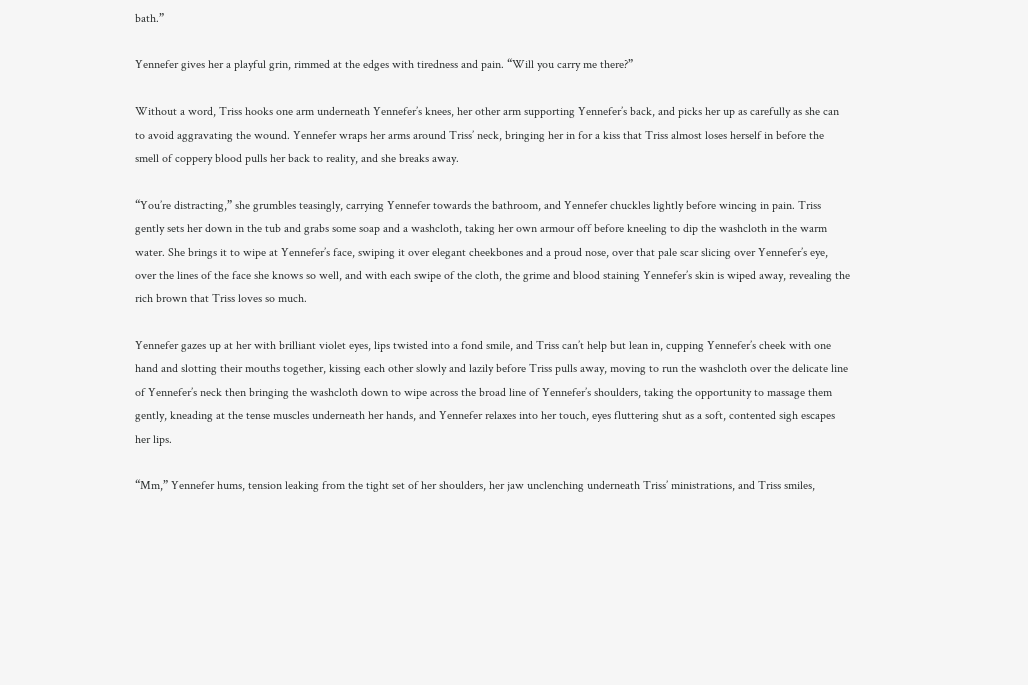bath.”

Yennefer gives her a playful grin, rimmed at the edges with tiredness and pain. “Will you carry me there?”

Without a word, Triss hooks one arm underneath Yennefer’s knees, her other arm supporting Yennefer’s back, and picks her up as carefully as she can to avoid aggravating the wound. Yennefer wraps her arms around Triss’ neck, bringing her in for a kiss that Triss almost loses herself in before the smell of coppery blood pulls her back to reality, and she breaks away.

“You’re distracting,” she grumbles teasingly, carrying Yennefer towards the bathroom, and Yennefer chuckles lightly before wincing in pain. Triss gently sets her down in the tub and grabs some soap and a washcloth, taking her own armour off before kneeling to dip the washcloth in the warm water. She brings it to wipe at Yennefer’s face, swiping it over elegant cheekbones and a proud nose, over that pale scar slicing over Yennefer’s eye, over the lines of the face she knows so well, and with each swipe of the cloth, the grime and blood staining Yennefer’s skin is wiped away, revealing the rich brown that Triss loves so much.

Yennefer gazes up at her with brilliant violet eyes, lips twisted into a fond smile, and Triss can’t help but lean in, cupping Yennefer’s cheek with one hand and slotting their mouths together, kissing each other slowly and lazily before Triss pulls away, moving to run the washcloth over the delicate line of Yennefer’s neck then bringing the washcloth down to wipe across the broad line of Yennefer’s shoulders, taking the opportunity to massage them gently, kneading at the tense muscles underneath her hands, and Yennefer relaxes into her touch, eyes fluttering shut as a soft, contented sigh escapes her lips.

“Mm,” Yennefer hums, tension leaking from the tight set of her shoulders, her jaw unclenching underneath Triss’ ministrations, and Triss smiles,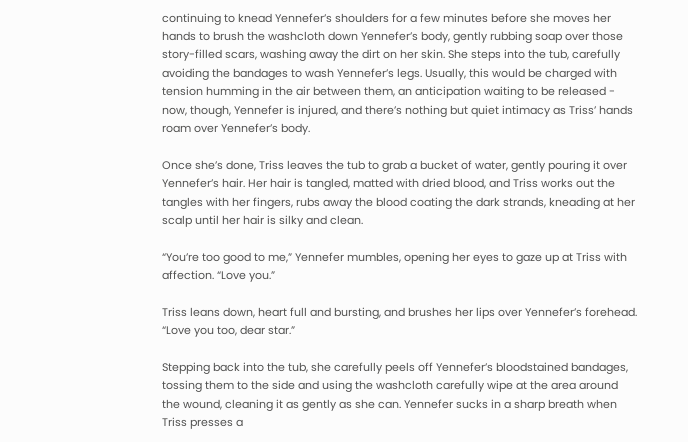continuing to knead Yennefer’s shoulders for a few minutes before she moves her hands to brush the washcloth down Yennefer’s body, gently rubbing soap over those story-filled scars, washing away the dirt on her skin. She steps into the tub, carefully avoiding the bandages to wash Yennefer’s legs. Usually, this would be charged with tension humming in the air between them, an anticipation waiting to be released - now, though, Yennefer is injured, and there’s nothing but quiet intimacy as Triss’ hands roam over Yennefer’s body.

Once she’s done, Triss leaves the tub to grab a bucket of water, gently pouring it over Yennefer’s hair. Her hair is tangled, matted with dried blood, and Triss works out the tangles with her fingers, rubs away the blood coating the dark strands, kneading at her scalp until her hair is silky and clean.

“You’re too good to me,” Yennefer mumbles, opening her eyes to gaze up at Triss with affection. “Love you.”

Triss leans down, heart full and bursting, and brushes her lips over Yennefer’s forehead. “Love you too, dear star.”

Stepping back into the tub, she carefully peels off Yennefer’s bloodstained bandages, tossing them to the side and using the washcloth carefully wipe at the area around the wound, cleaning it as gently as she can. Yennefer sucks in a sharp breath when Triss presses a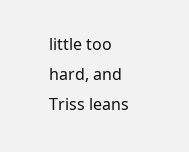little too hard, and Triss leans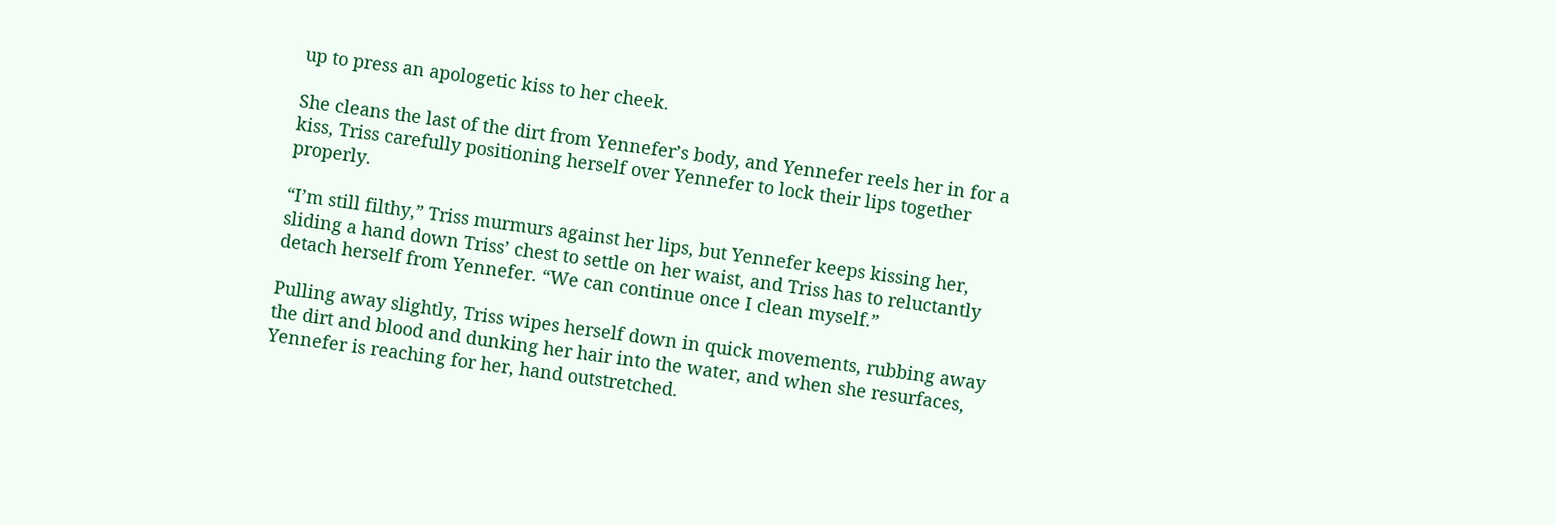up to press an apologetic kiss to her cheek.

She cleans the last of the dirt from Yennefer’s body, and Yennefer reels her in for a kiss, Triss carefully positioning herself over Yennefer to lock their lips together properly.

“I’m still filthy,” Triss murmurs against her lips, but Yennefer keeps kissing her, sliding a hand down Triss’ chest to settle on her waist, and Triss has to reluctantly detach herself from Yennefer. “We can continue once I clean myself.”

Pulling away slightly, Triss wipes herself down in quick movements, rubbing away the dirt and blood and dunking her hair into the water, and when she resurfaces, Yennefer is reaching for her, hand outstretched.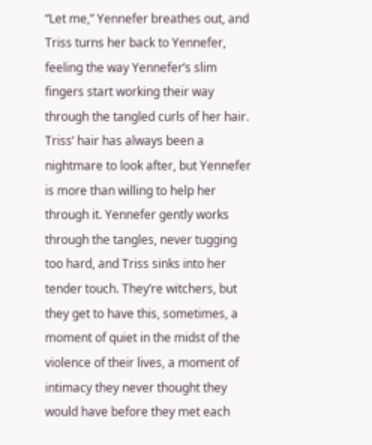“Let me,” Yennefer breathes out, and Triss turns her back to Yennefer, feeling the way Yennefer’s slim fingers start working their way through the tangled curls of her hair. Triss’ hair has always been a nightmare to look after, but Yennefer is more than willing to help her through it. Yennefer gently works through the tangles, never tugging too hard, and Triss sinks into her tender touch. They’re witchers, but they get to have this, sometimes, a moment of quiet in the midst of the violence of their lives, a moment of intimacy they never thought they would have before they met each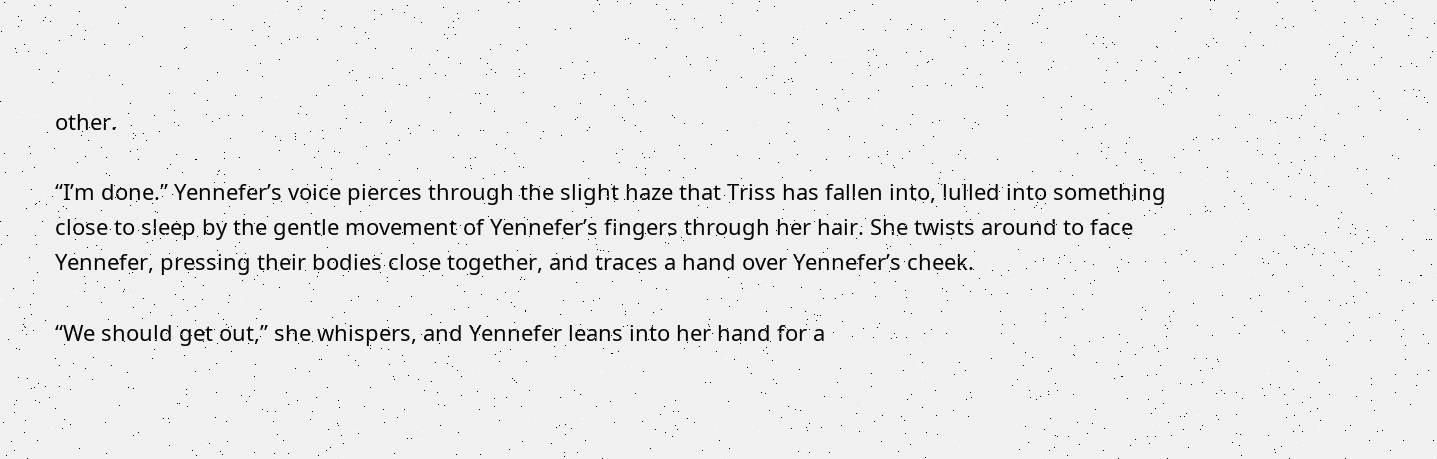other.

“I’m done.” Yennefer’s voice pierces through the slight haze that Triss has fallen into, lulled into something close to sleep by the gentle movement of Yennefer’s fingers through her hair. She twists around to face Yennefer, pressing their bodies close together, and traces a hand over Yennefer’s cheek.

“We should get out,” she whispers, and Yennefer leans into her hand for a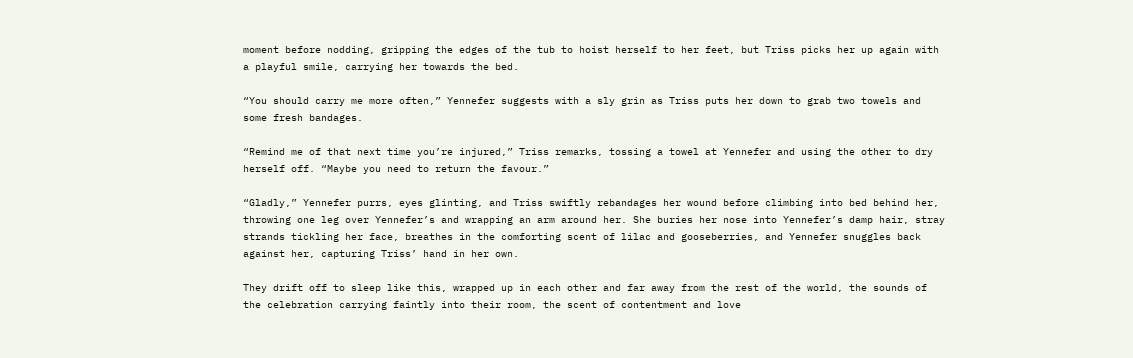moment before nodding, gripping the edges of the tub to hoist herself to her feet, but Triss picks her up again with a playful smile, carrying her towards the bed.

“You should carry me more often,” Yennefer suggests with a sly grin as Triss puts her down to grab two towels and some fresh bandages.

“Remind me of that next time you’re injured,” Triss remarks, tossing a towel at Yennefer and using the other to dry herself off. “Maybe you need to return the favour.”

“Gladly,” Yennefer purrs, eyes glinting, and Triss swiftly rebandages her wound before climbing into bed behind her, throwing one leg over Yennefer’s and wrapping an arm around her. She buries her nose into Yennefer’s damp hair, stray strands tickling her face, breathes in the comforting scent of lilac and gooseberries, and Yennefer snuggles back against her, capturing Triss’ hand in her own.

They drift off to sleep like this, wrapped up in each other and far away from the rest of the world, the sounds of the celebration carrying faintly into their room, the scent of contentment and love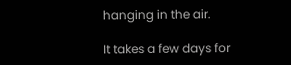hanging in the air.

It takes a few days for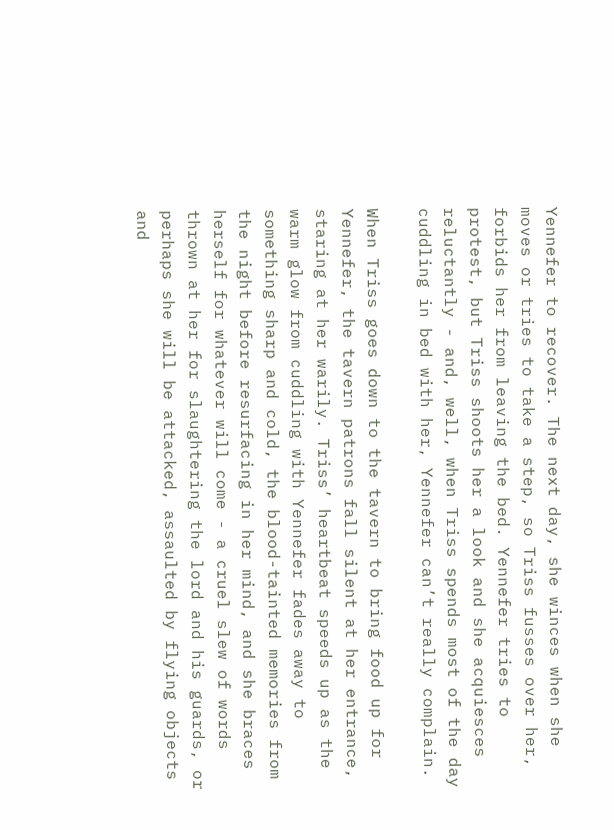Yennefer to recover. The next day, she winces when she moves or tries to take a step, so Triss fusses over her, forbids her from leaving the bed. Yennefer tries to protest, but Triss shoots her a look and she acquiesces reluctantly - and, well, when Triss spends most of the day cuddling in bed with her, Yennefer can’t really complain.

When Triss goes down to the tavern to bring food up for Yennefer, the tavern patrons fall silent at her entrance, staring at her warily. Triss’ heartbeat speeds up as the warm glow from cuddling with Yennefer fades away to something sharp and cold, the blood-tainted memories from the night before resurfacing in her mind, and she braces herself for whatever will come - a cruel slew of words thrown at her for slaughtering the lord and his guards, or perhaps she will be attacked, assaulted by flying objects and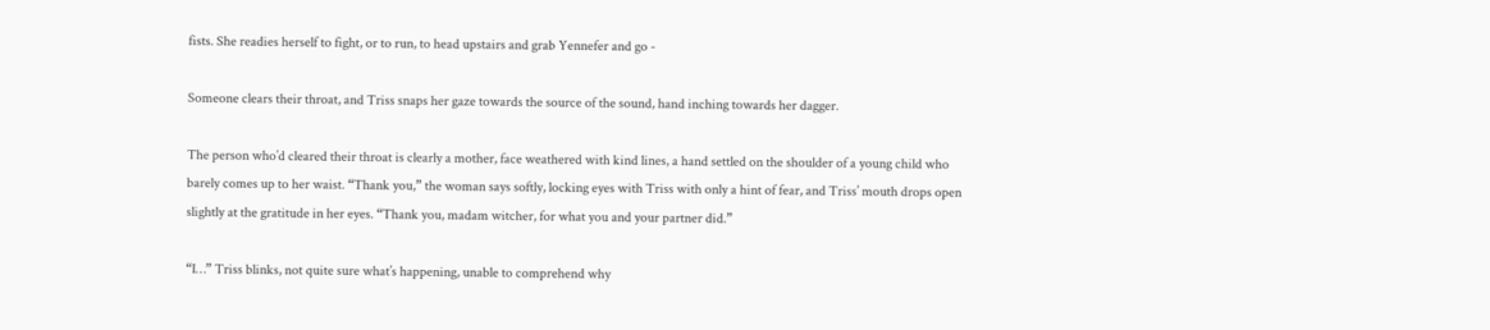fists. She readies herself to fight, or to run, to head upstairs and grab Yennefer and go -

Someone clears their throat, and Triss snaps her gaze towards the source of the sound, hand inching towards her dagger.

The person who’d cleared their throat is clearly a mother, face weathered with kind lines, a hand settled on the shoulder of a young child who barely comes up to her waist. “Thank you,” the woman says softly, locking eyes with Triss with only a hint of fear, and Triss’ mouth drops open slightly at the gratitude in her eyes. “Thank you, madam witcher, for what you and your partner did.”

“I…” Triss blinks, not quite sure what’s happening, unable to comprehend why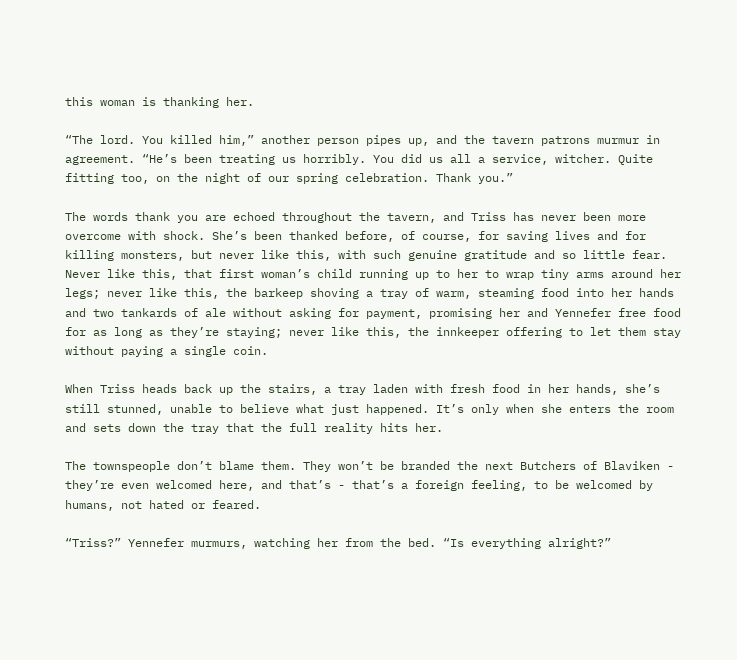this woman is thanking her.

“The lord. You killed him,” another person pipes up, and the tavern patrons murmur in agreement. “He’s been treating us horribly. You did us all a service, witcher. Quite fitting too, on the night of our spring celebration. Thank you.”

The words thank you are echoed throughout the tavern, and Triss has never been more overcome with shock. She’s been thanked before, of course, for saving lives and for killing monsters, but never like this, with such genuine gratitude and so little fear. Never like this, that first woman’s child running up to her to wrap tiny arms around her legs; never like this, the barkeep shoving a tray of warm, steaming food into her hands and two tankards of ale without asking for payment, promising her and Yennefer free food for as long as they’re staying; never like this, the innkeeper offering to let them stay without paying a single coin.

When Triss heads back up the stairs, a tray laden with fresh food in her hands, she’s still stunned, unable to believe what just happened. It’s only when she enters the room and sets down the tray that the full reality hits her.

The townspeople don’t blame them. They won’t be branded the next Butchers of Blaviken - they’re even welcomed here, and that’s - that’s a foreign feeling, to be welcomed by humans, not hated or feared.

“Triss?” Yennefer murmurs, watching her from the bed. “Is everything alright?”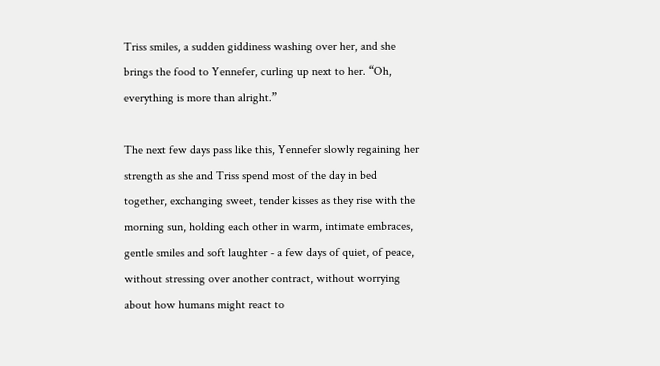Triss smiles, a sudden giddiness washing over her, and she brings the food to Yennefer, curling up next to her. “Oh, everything is more than alright.”

The next few days pass like this, Yennefer slowly regaining her strength as she and Triss spend most of the day in bed together, exchanging sweet, tender kisses as they rise with the morning sun, holding each other in warm, intimate embraces, gentle smiles and soft laughter - a few days of quiet, of peace, without stressing over another contract, without worrying about how humans might react to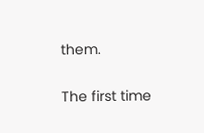them.

The first time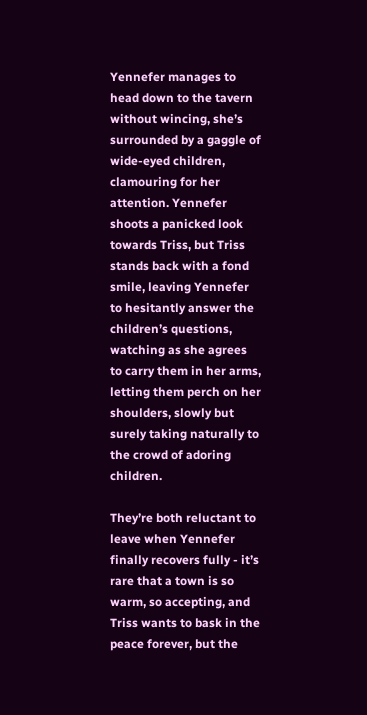Yennefer manages to head down to the tavern without wincing, she’s surrounded by a gaggle of wide-eyed children, clamouring for her attention. Yennefer shoots a panicked look towards Triss, but Triss stands back with a fond smile, leaving Yennefer to hesitantly answer the children’s questions, watching as she agrees to carry them in her arms, letting them perch on her shoulders, slowly but surely taking naturally to the crowd of adoring children.

They’re both reluctant to leave when Yennefer finally recovers fully - it’s rare that a town is so warm, so accepting, and Triss wants to bask in the peace forever, but the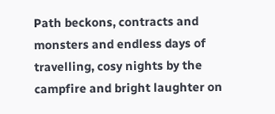Path beckons, contracts and monsters and endless days of travelling, cosy nights by the campfire and bright laughter on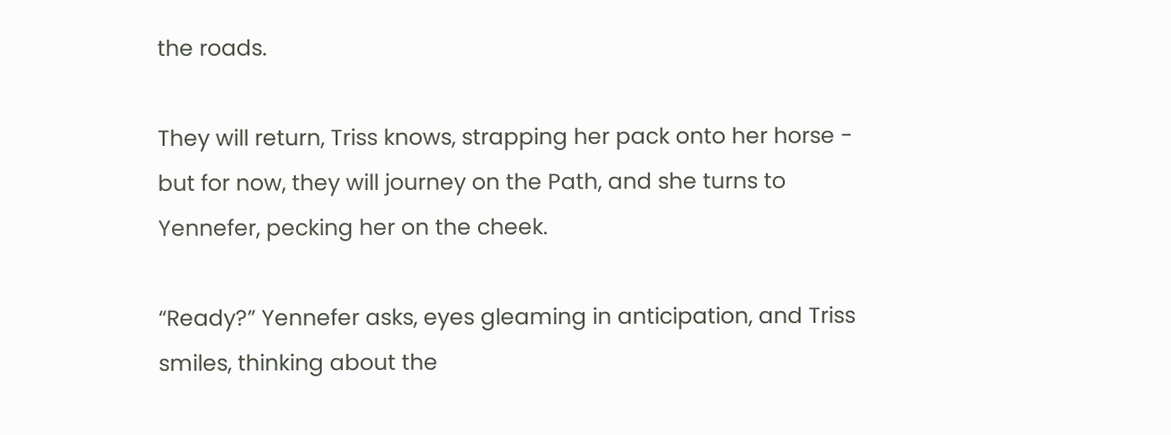the roads.

They will return, Triss knows, strapping her pack onto her horse - but for now, they will journey on the Path, and she turns to Yennefer, pecking her on the cheek.

“Ready?” Yennefer asks, eyes gleaming in anticipation, and Triss smiles, thinking about the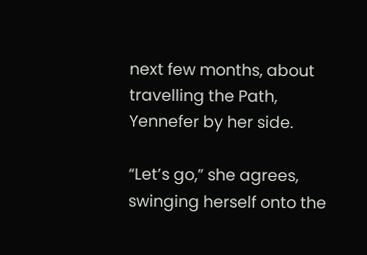next few months, about travelling the Path, Yennefer by her side.

“Let’s go,” she agrees, swinging herself onto the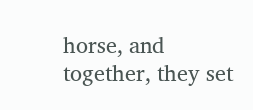horse, and together, they set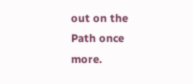out on the Path once more.